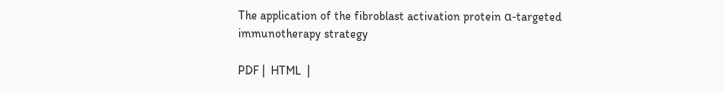The application of the fibroblast activation protein α-targeted immunotherapy strategy

PDF |  HTML  |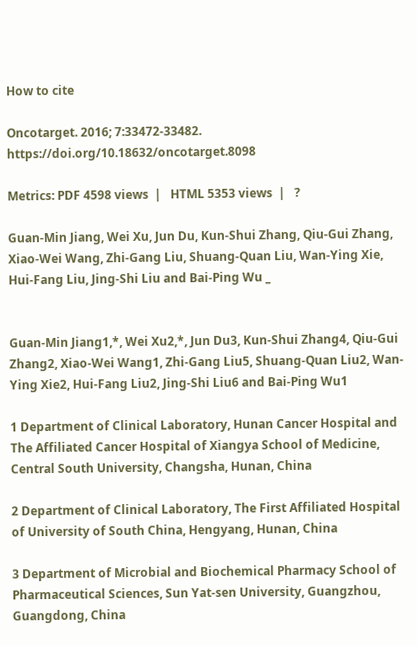How to cite

Oncotarget. 2016; 7:33472-33482. https://doi.org/10.18632/oncotarget.8098

Metrics: PDF 4598 views  |   HTML 5353 views  |   ?

Guan-Min Jiang, Wei Xu, Jun Du, Kun-Shui Zhang, Qiu-Gui Zhang, Xiao-Wei Wang, Zhi-Gang Liu, Shuang-Quan Liu, Wan-Ying Xie, Hui-Fang Liu, Jing-Shi Liu and Bai-Ping Wu _


Guan-Min Jiang1,*, Wei Xu2,*, Jun Du3, Kun-Shui Zhang4, Qiu-Gui Zhang2, Xiao-Wei Wang1, Zhi-Gang Liu5, Shuang-Quan Liu2, Wan-Ying Xie2, Hui-Fang Liu2, Jing-Shi Liu6 and Bai-Ping Wu1

1 Department of Clinical Laboratory, Hunan Cancer Hospital and The Affiliated Cancer Hospital of Xiangya School of Medicine, Central South University, Changsha, Hunan, China

2 Department of Clinical Laboratory, The First Affiliated Hospital of University of South China, Hengyang, Hunan, China

3 Department of Microbial and Biochemical Pharmacy School of Pharmaceutical Sciences, Sun Yat-sen University, Guangzhou, Guangdong, China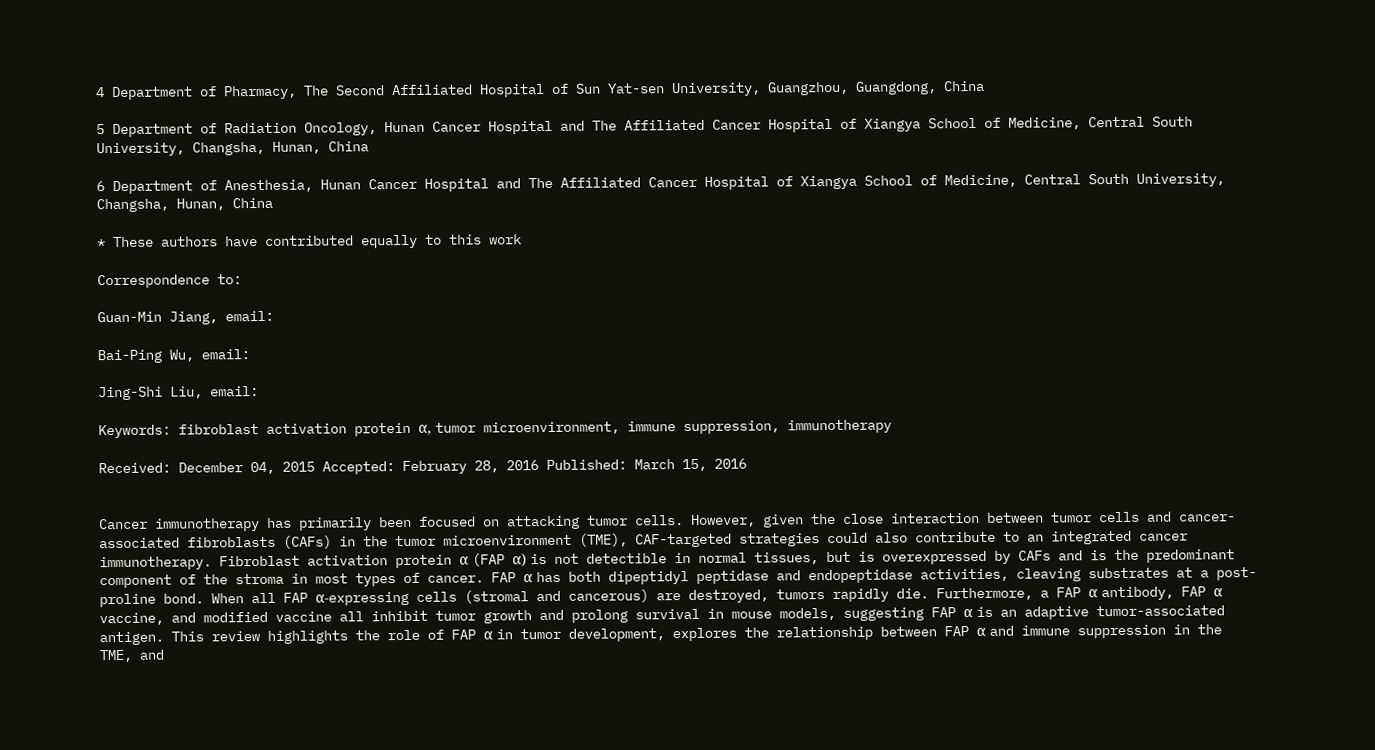4 Department of Pharmacy, The Second Affiliated Hospital of Sun Yat-sen University, Guangzhou, Guangdong, China

5 Department of Radiation Oncology, Hunan Cancer Hospital and The Affiliated Cancer Hospital of Xiangya School of Medicine, Central South University, Changsha, Hunan, China

6 Department of Anesthesia, Hunan Cancer Hospital and The Affiliated Cancer Hospital of Xiangya School of Medicine, Central South University, Changsha, Hunan, China

* These authors have contributed equally to this work

Correspondence to:

Guan-Min Jiang, email:

Bai-Ping Wu, email:

Jing-Shi Liu, email:

Keywords: fibroblast activation protein α, tumor microenvironment, immune suppression, immunotherapy

Received: December 04, 2015 Accepted: February 28, 2016 Published: March 15, 2016


Cancer immunotherapy has primarily been focused on attacking tumor cells. However, given the close interaction between tumor cells and cancer-associated fibroblasts (CAFs) in the tumor microenvironment (TME), CAF-targeted strategies could also contribute to an integrated cancer immunotherapy. Fibroblast activation protein α (FAP α) is not detectible in normal tissues, but is overexpressed by CAFs and is the predominant component of the stroma in most types of cancer. FAP α has both dipeptidyl peptidase and endopeptidase activities, cleaving substrates at a post-proline bond. When all FAP α-expressing cells (stromal and cancerous) are destroyed, tumors rapidly die. Furthermore, a FAP α antibody, FAP α vaccine, and modified vaccine all inhibit tumor growth and prolong survival in mouse models, suggesting FAP α is an adaptive tumor-associated antigen. This review highlights the role of FAP α in tumor development, explores the relationship between FAP α and immune suppression in the TME, and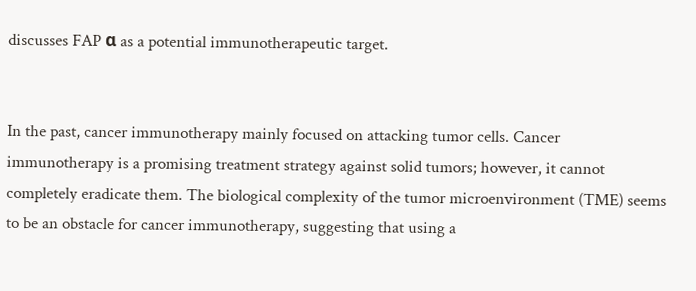discusses FAP α as a potential immunotherapeutic target.


In the past, cancer immunotherapy mainly focused on attacking tumor cells. Cancer immunotherapy is a promising treatment strategy against solid tumors; however, it cannot completely eradicate them. The biological complexity of the tumor microenvironment (TME) seems to be an obstacle for cancer immunotherapy, suggesting that using a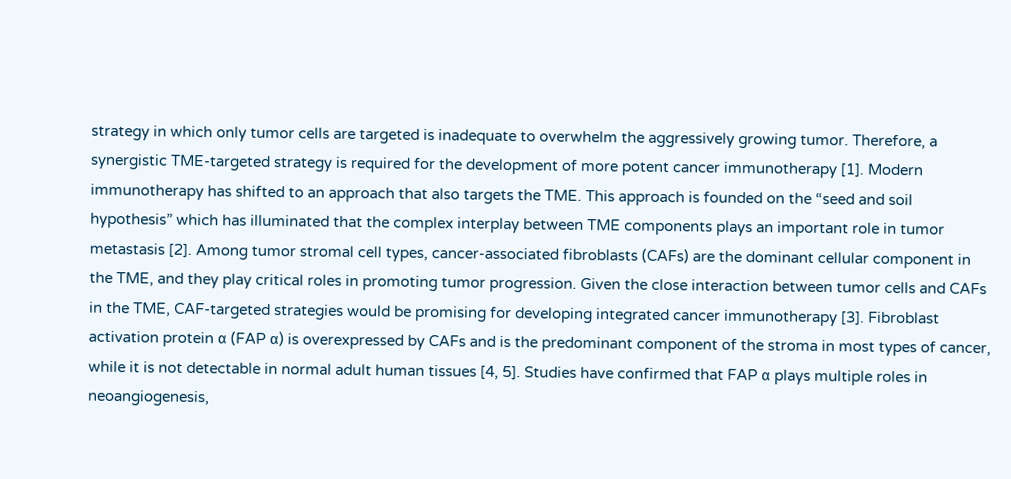strategy in which only tumor cells are targeted is inadequate to overwhelm the aggressively growing tumor. Therefore, a synergistic TME-targeted strategy is required for the development of more potent cancer immunotherapy [1]. Modern immunotherapy has shifted to an approach that also targets the TME. This approach is founded on the “seed and soil hypothesis” which has illuminated that the complex interplay between TME components plays an important role in tumor metastasis [2]. Among tumor stromal cell types, cancer-associated fibroblasts (CAFs) are the dominant cellular component in the TME, and they play critical roles in promoting tumor progression. Given the close interaction between tumor cells and CAFs in the TME, CAF-targeted strategies would be promising for developing integrated cancer immunotherapy [3]. Fibroblast activation protein α (FAP α) is overexpressed by CAFs and is the predominant component of the stroma in most types of cancer, while it is not detectable in normal adult human tissues [4, 5]. Studies have confirmed that FAP α plays multiple roles in neoangiogenesis,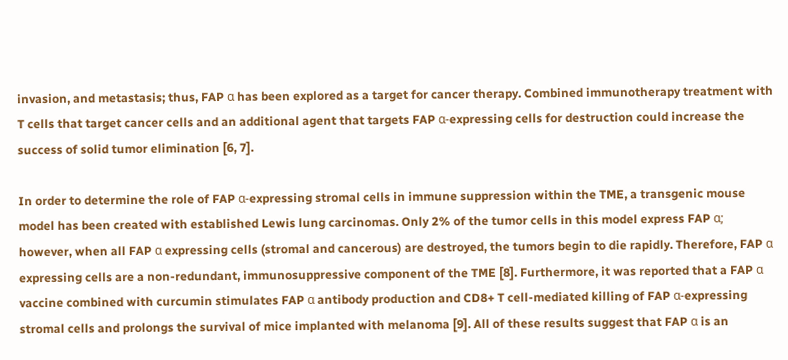invasion, and metastasis; thus, FAP α has been explored as a target for cancer therapy. Combined immunotherapy treatment with T cells that target cancer cells and an additional agent that targets FAP α-expressing cells for destruction could increase the success of solid tumor elimination [6, 7].

In order to determine the role of FAP α-expressing stromal cells in immune suppression within the TME, a transgenic mouse model has been created with established Lewis lung carcinomas. Only 2% of the tumor cells in this model express FAP α; however, when all FAP α expressing cells (stromal and cancerous) are destroyed, the tumors begin to die rapidly. Therefore, FAP α expressing cells are a non-redundant, immunosuppressive component of the TME [8]. Furthermore, it was reported that a FAP α vaccine combined with curcumin stimulates FAP α antibody production and CD8+ T cell-mediated killing of FAP α-expressing stromal cells and prolongs the survival of mice implanted with melanoma [9]. All of these results suggest that FAP α is an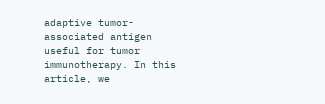adaptive tumor-associated antigen useful for tumor immunotherapy. In this article, we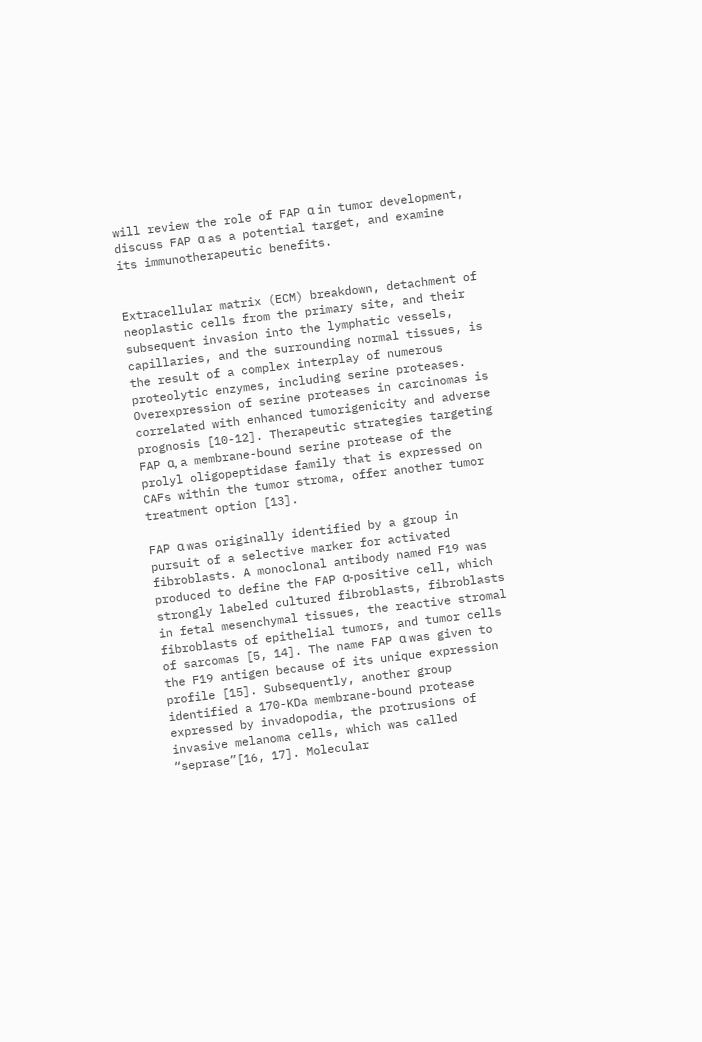will review the role of FAP α in tumor development, discuss FAP α as a potential target, and examine its immunotherapeutic benefits.


Extracellular matrix (ECM) breakdown, detachment of neoplastic cells from the primary site, and their subsequent invasion into the lymphatic vessels, capillaries, and the surrounding normal tissues, is the result of a complex interplay of numerous proteolytic enzymes, including serine proteases. Overexpression of serine proteases in carcinomas is correlated with enhanced tumorigenicity and adverse prognosis [10-12]. Therapeutic strategies targeting FAP α, a membrane-bound serine protease of the prolyl oligopeptidase family that is expressed on CAFs within the tumor stroma, offer another tumor treatment option [13].

FAP α was originally identified by a group in pursuit of a selective marker for activated fibroblasts. A monoclonal antibody named F19 was produced to define the FAP α-positive cell, which strongly labeled cultured fibroblasts, fibroblasts in fetal mesenchymal tissues, the reactive stromal fibroblasts of epithelial tumors, and tumor cells of sarcomas [5, 14]. The name FAP α was given to the F19 antigen because of its unique expression profile [15]. Subsequently, another group identified a 170-KDa membrane-bound protease expressed by invadopodia, the protrusions of invasive melanoma cells, which was called “seprase”[16, 17]. Molecular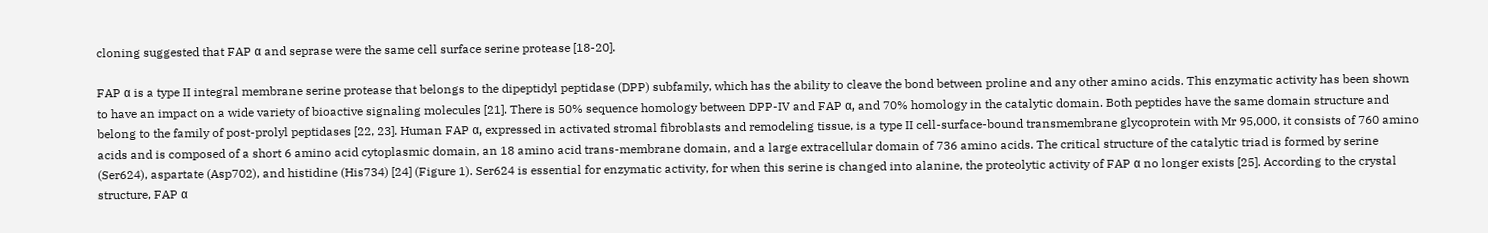cloning suggested that FAP α and seprase were the same cell surface serine protease [18-20].

FAP α is a type II integral membrane serine protease that belongs to the dipeptidyl peptidase (DPP) subfamily, which has the ability to cleave the bond between proline and any other amino acids. This enzymatic activity has been shown to have an impact on a wide variety of bioactive signaling molecules [21]. There is 50% sequence homology between DPP-IV and FAP α, and 70% homology in the catalytic domain. Both peptides have the same domain structure and belong to the family of post-prolyl peptidases [22, 23]. Human FAP α, expressed in activated stromal fibroblasts and remodeling tissue, is a type II cell-surface-bound transmembrane glycoprotein with Mr 95,000, it consists of 760 amino acids and is composed of a short 6 amino acid cytoplasmic domain, an 18 amino acid trans-membrane domain, and a large extracellular domain of 736 amino acids. The critical structure of the catalytic triad is formed by serine (Ser624), aspartate (Asp702), and histidine (His734) [24] (Figure 1). Ser624 is essential for enzymatic activity, for when this serine is changed into alanine, the proteolytic activity of FAP α no longer exists [25]. According to the crystal structure, FAP α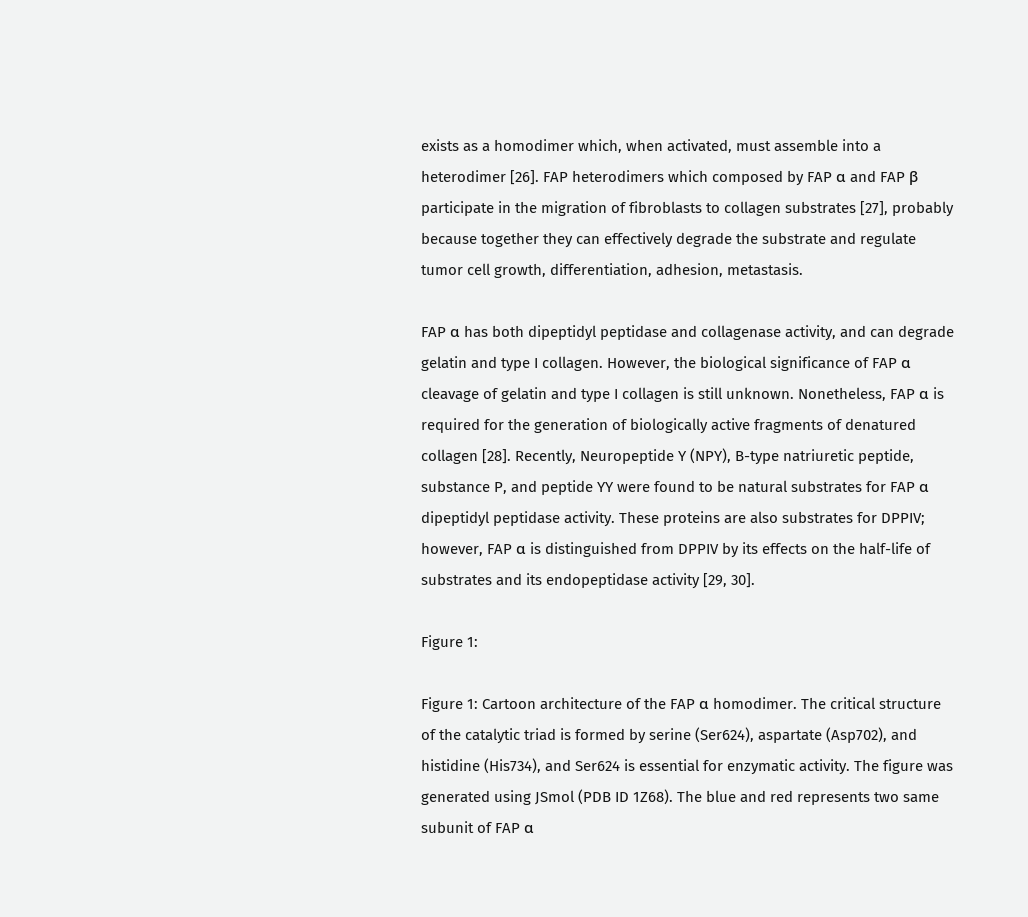exists as a homodimer which, when activated, must assemble into a heterodimer [26]. FAP heterodimers which composed by FAP α and FAP β participate in the migration of fibroblasts to collagen substrates [27], probably because together they can effectively degrade the substrate and regulate tumor cell growth, differentiation, adhesion, metastasis.

FAP α has both dipeptidyl peptidase and collagenase activity, and can degrade gelatin and type I collagen. However, the biological significance of FAP α cleavage of gelatin and type I collagen is still unknown. Nonetheless, FAP α is required for the generation of biologically active fragments of denatured collagen [28]. Recently, Neuropeptide Y (NPY), B-type natriuretic peptide, substance P, and peptide YY were found to be natural substrates for FAP α dipeptidyl peptidase activity. These proteins are also substrates for DPPIV; however, FAP α is distinguished from DPPIV by its effects on the half-life of substrates and its endopeptidase activity [29, 30].

Figure 1:

Figure 1: Cartoon architecture of the FAP α homodimer. The critical structure of the catalytic triad is formed by serine (Ser624), aspartate (Asp702), and histidine (His734), and Ser624 is essential for enzymatic activity. The figure was generated using JSmol (PDB ID 1Z68). The blue and red represents two same subunit of FAP α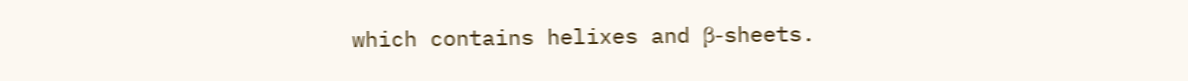which contains helixes and β-sheets.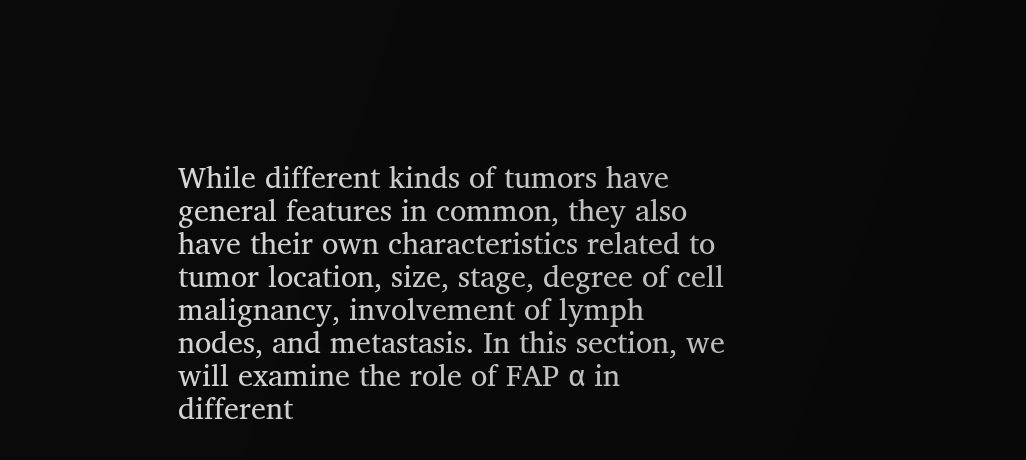While different kinds of tumors have general features in common, they also have their own characteristics related to tumor location, size, stage, degree of cell malignancy, involvement of lymph nodes, and metastasis. In this section, we will examine the role of FAP α in different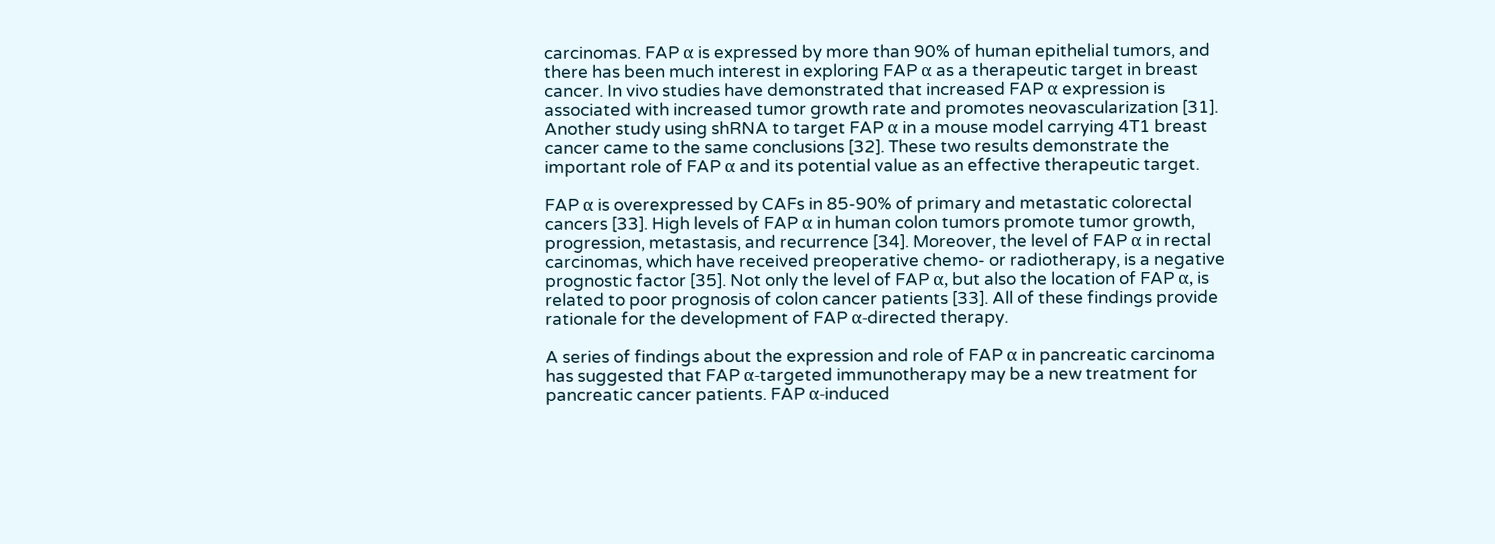carcinomas. FAP α is expressed by more than 90% of human epithelial tumors, and there has been much interest in exploring FAP α as a therapeutic target in breast cancer. In vivo studies have demonstrated that increased FAP α expression is associated with increased tumor growth rate and promotes neovascularization [31]. Another study using shRNA to target FAP α in a mouse model carrying 4T1 breast cancer came to the same conclusions [32]. These two results demonstrate the important role of FAP α and its potential value as an effective therapeutic target.

FAP α is overexpressed by CAFs in 85-90% of primary and metastatic colorectal cancers [33]. High levels of FAP α in human colon tumors promote tumor growth, progression, metastasis, and recurrence [34]. Moreover, the level of FAP α in rectal carcinomas, which have received preoperative chemo- or radiotherapy, is a negative prognostic factor [35]. Not only the level of FAP α, but also the location of FAP α, is related to poor prognosis of colon cancer patients [33]. All of these findings provide rationale for the development of FAP α-directed therapy.

A series of findings about the expression and role of FAP α in pancreatic carcinoma has suggested that FAP α-targeted immunotherapy may be a new treatment for pancreatic cancer patients. FAP α-induced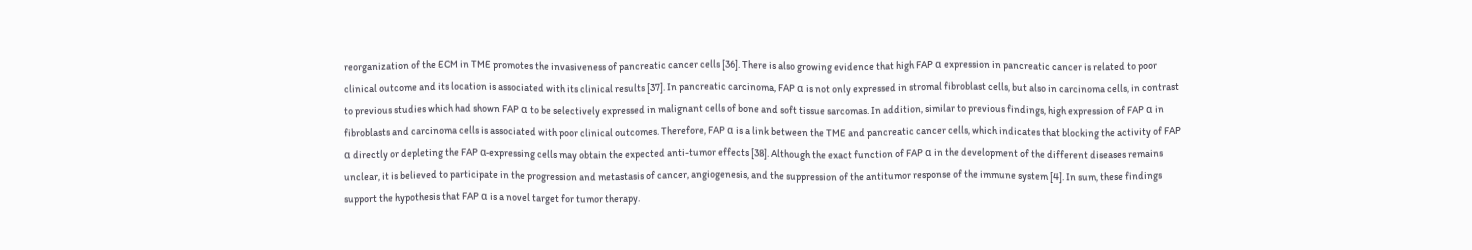reorganization of the ECM in TME promotes the invasiveness of pancreatic cancer cells [36]. There is also growing evidence that high FAP α expression in pancreatic cancer is related to poor clinical outcome and its location is associated with its clinical results [37]. In pancreatic carcinoma, FAP α is not only expressed in stromal fibroblast cells, but also in carcinoma cells, in contrast to previous studies which had shown FAP α to be selectively expressed in malignant cells of bone and soft tissue sarcomas. In addition, similar to previous findings, high expression of FAP α in fibroblasts and carcinoma cells is associated with poor clinical outcomes. Therefore, FAP α is a link between the TME and pancreatic cancer cells, which indicates that blocking the activity of FAP α directly or depleting the FAP α-expressing cells may obtain the expected anti-tumor effects [38]. Although the exact function of FAP α in the development of the different diseases remains unclear, it is believed to participate in the progression and metastasis of cancer, angiogenesis, and the suppression of the antitumor response of the immune system [4]. In sum, these findings support the hypothesis that FAP α is a novel target for tumor therapy.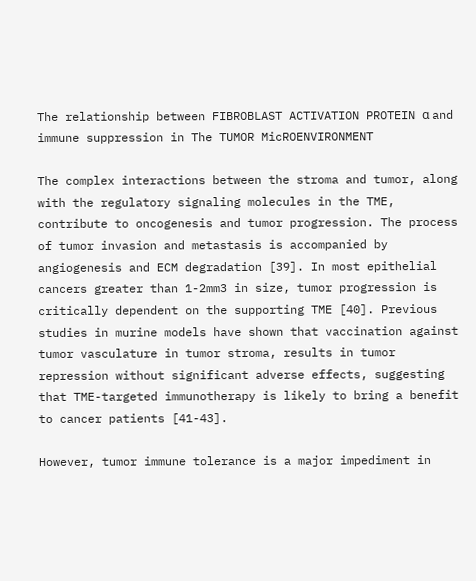The relationship between FIBROBLAST ACTIVATION PROTEIN α and immune suppression in The TUMOR MicROENVIRONMENT

The complex interactions between the stroma and tumor, along with the regulatory signaling molecules in the TME, contribute to oncogenesis and tumor progression. The process of tumor invasion and metastasis is accompanied by angiogenesis and ECM degradation [39]. In most epithelial cancers greater than 1-2mm3 in size, tumor progression is critically dependent on the supporting TME [40]. Previous studies in murine models have shown that vaccination against tumor vasculature in tumor stroma, results in tumor repression without significant adverse effects, suggesting that TME-targeted immunotherapy is likely to bring a benefit to cancer patients [41-43].

However, tumor immune tolerance is a major impediment in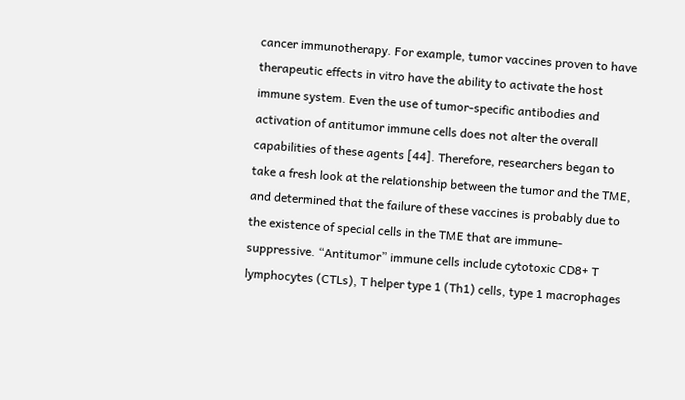cancer immunotherapy. For example, tumor vaccines proven to have therapeutic effects in vitro have the ability to activate the host immune system. Even the use of tumor-specific antibodies and activation of antitumor immune cells does not alter the overall capabilities of these agents [44]. Therefore, researchers began to take a fresh look at the relationship between the tumor and the TME, and determined that the failure of these vaccines is probably due to the existence of special cells in the TME that are immune-suppressive. “Antitumor” immune cells include cytotoxic CD8+ T lymphocytes (CTLs), T helper type 1 (Th1) cells, type 1 macrophages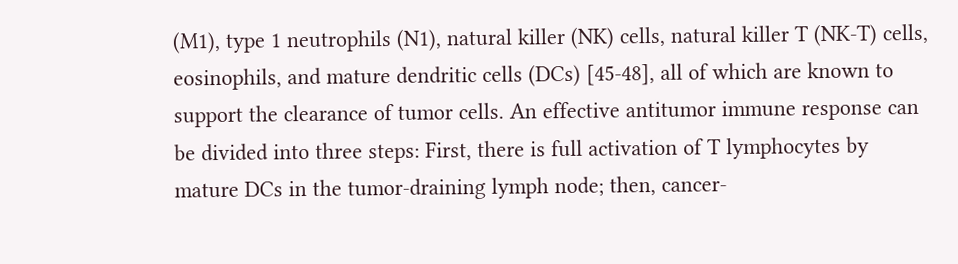(M1), type 1 neutrophils (N1), natural killer (NK) cells, natural killer T (NK-T) cells, eosinophils, and mature dendritic cells (DCs) [45-48], all of which are known to support the clearance of tumor cells. An effective antitumor immune response can be divided into three steps: First, there is full activation of T lymphocytes by mature DCs in the tumor-draining lymph node; then, cancer-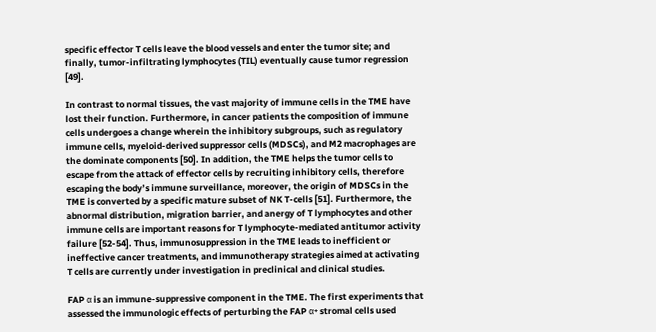specific effector T cells leave the blood vessels and enter the tumor site; and finally, tumor-infiltrating lymphocytes (TIL) eventually cause tumor regression [49].

In contrast to normal tissues, the vast majority of immune cells in the TME have lost their function. Furthermore, in cancer patients the composition of immune cells undergoes a change wherein the inhibitory subgroups, such as regulatory immune cells, myeloid-derived suppressor cells (MDSCs), and M2 macrophages are the dominate components [50]. In addition, the TME helps the tumor cells to escape from the attack of effector cells by recruiting inhibitory cells, therefore escaping the body’s immune surveillance, moreover, the origin of MDSCs in the TME is converted by a specific mature subset of NK T-cells [51]. Furthermore, the abnormal distribution, migration barrier, and anergy of T lymphocytes and other immune cells are important reasons for T lymphocyte-mediated antitumor activity failure [52-54]. Thus, immunosuppression in the TME leads to inefficient or ineffective cancer treatments, and immunotherapy strategies aimed at activating T cells are currently under investigation in preclinical and clinical studies.

FAP α is an immune-suppressive component in the TME. The first experiments that assessed the immunologic effects of perturbing the FAP α+ stromal cells used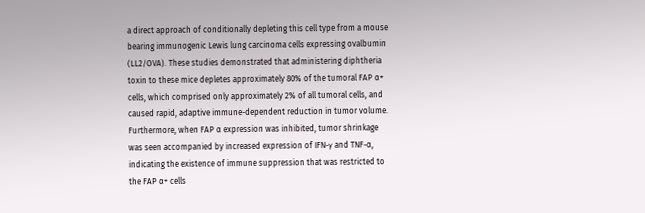a direct approach of conditionally depleting this cell type from a mouse bearing immunogenic Lewis lung carcinoma cells expressing ovalbumin (LL2/OVA). These studies demonstrated that administering diphtheria toxin to these mice depletes approximately 80% of the tumoral FAP α+ cells, which comprised only approximately 2% of all tumoral cells, and caused rapid, adaptive immune-dependent reduction in tumor volume. Furthermore, when FAP α expression was inhibited, tumor shrinkage was seen accompanied by increased expression of IFN-γ and TNF-α, indicating the existence of immune suppression that was restricted to the FAP α+ cells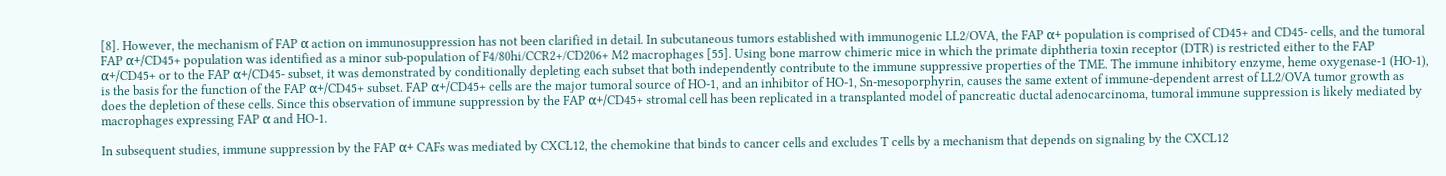[8]. However, the mechanism of FAP α action on immunosuppression has not been clarified in detail. In subcutaneous tumors established with immunogenic LL2/OVA, the FAP α+ population is comprised of CD45+ and CD45- cells, and the tumoral FAP α+/CD45+ population was identified as a minor sub-population of F4/80hi/CCR2+/CD206+ M2 macrophages [55]. Using bone marrow chimeric mice in which the primate diphtheria toxin receptor (DTR) is restricted either to the FAP α+/CD45+ or to the FAP α+/CD45- subset, it was demonstrated by conditionally depleting each subset that both independently contribute to the immune suppressive properties of the TME. The immune inhibitory enzyme, heme oxygenase-1 (HO-1), is the basis for the function of the FAP α+/CD45+ subset. FAP α+/CD45+ cells are the major tumoral source of HO-1, and an inhibitor of HO-1, Sn-mesoporphyrin, causes the same extent of immune-dependent arrest of LL2/OVA tumor growth as does the depletion of these cells. Since this observation of immune suppression by the FAP α+/CD45+ stromal cell has been replicated in a transplanted model of pancreatic ductal adenocarcinoma, tumoral immune suppression is likely mediated by macrophages expressing FAP α and HO-1.

In subsequent studies, immune suppression by the FAP α+ CAFs was mediated by CXCL12, the chemokine that binds to cancer cells and excludes T cells by a mechanism that depends on signaling by the CXCL12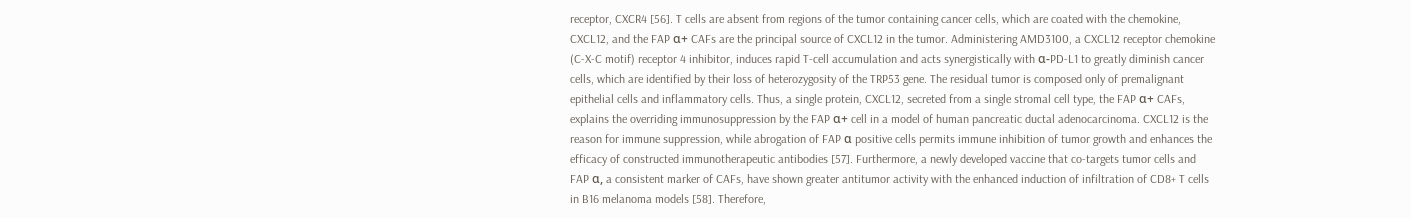receptor, CXCR4 [56]. T cells are absent from regions of the tumor containing cancer cells, which are coated with the chemokine, CXCL12, and the FAP α+ CAFs are the principal source of CXCL12 in the tumor. Administering AMD3100, a CXCL12 receptor chemokine (C-X-C motif) receptor 4 inhibitor, induces rapid T-cell accumulation and acts synergistically with α-PD-L1 to greatly diminish cancer cells, which are identified by their loss of heterozygosity of the TRP53 gene. The residual tumor is composed only of premalignant epithelial cells and inflammatory cells. Thus, a single protein, CXCL12, secreted from a single stromal cell type, the FAP α+ CAFs, explains the overriding immunosuppression by the FAP α+ cell in a model of human pancreatic ductal adenocarcinoma. CXCL12 is the reason for immune suppression, while abrogation of FAP α positive cells permits immune inhibition of tumor growth and enhances the efficacy of constructed immunotherapeutic antibodies [57]. Furthermore, a newly developed vaccine that co-targets tumor cells and FAP α, a consistent marker of CAFs, have shown greater antitumor activity with the enhanced induction of infiltration of CD8+ T cells in B16 melanoma models [58]. Therefore,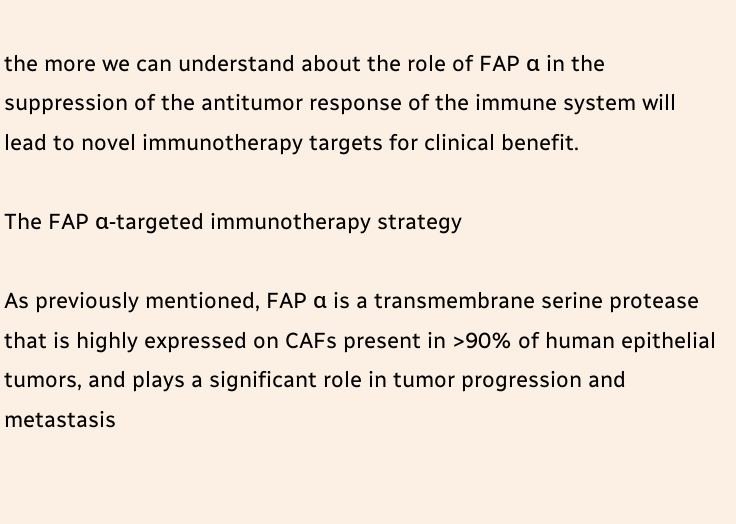the more we can understand about the role of FAP α in the suppression of the antitumor response of the immune system will lead to novel immunotherapy targets for clinical benefit.

The FAP α-targeted immunotherapy strategy

As previously mentioned, FAP α is a transmembrane serine protease that is highly expressed on CAFs present in >90% of human epithelial tumors, and plays a significant role in tumor progression and metastasis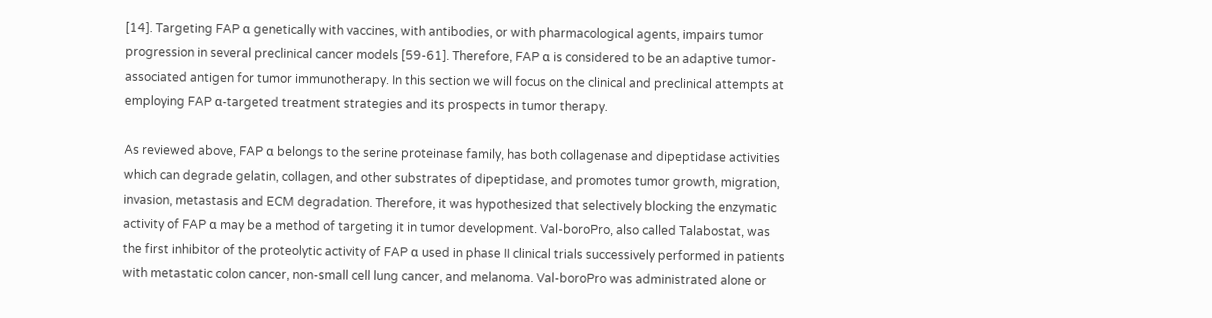[14]. Targeting FAP α genetically with vaccines, with antibodies, or with pharmacological agents, impairs tumor progression in several preclinical cancer models [59-61]. Therefore, FAP α is considered to be an adaptive tumor-associated antigen for tumor immunotherapy. In this section we will focus on the clinical and preclinical attempts at employing FAP α-targeted treatment strategies and its prospects in tumor therapy.

As reviewed above, FAP α belongs to the serine proteinase family, has both collagenase and dipeptidase activities which can degrade gelatin, collagen, and other substrates of dipeptidase, and promotes tumor growth, migration, invasion, metastasis and ECM degradation. Therefore, it was hypothesized that selectively blocking the enzymatic activity of FAP α may be a method of targeting it in tumor development. Val-boroPro, also called Talabostat, was the first inhibitor of the proteolytic activity of FAP α used in phase II clinical trials successively performed in patients with metastatic colon cancer, non-small cell lung cancer, and melanoma. Val-boroPro was administrated alone or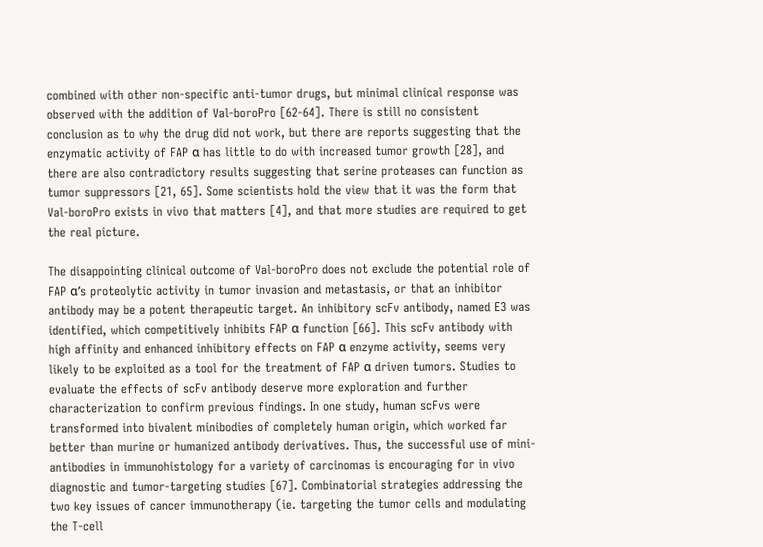combined with other non-specific anti-tumor drugs, but minimal clinical response was observed with the addition of Val-boroPro [62-64]. There is still no consistent conclusion as to why the drug did not work, but there are reports suggesting that the enzymatic activity of FAP α has little to do with increased tumor growth [28], and there are also contradictory results suggesting that serine proteases can function as tumor suppressors [21, 65]. Some scientists hold the view that it was the form that Val-boroPro exists in vivo that matters [4], and that more studies are required to get the real picture.

The disappointing clinical outcome of Val-boroPro does not exclude the potential role of FAP α’s proteolytic activity in tumor invasion and metastasis, or that an inhibitor antibody may be a potent therapeutic target. An inhibitory scFv antibody, named E3 was identified, which competitively inhibits FAP α function [66]. This scFv antibody with high affinity and enhanced inhibitory effects on FAP α enzyme activity, seems very likely to be exploited as a tool for the treatment of FAP α driven tumors. Studies to evaluate the effects of scFv antibody deserve more exploration and further characterization to confirm previous findings. In one study, human scFvs were transformed into bivalent minibodies of completely human origin, which worked far better than murine or humanized antibody derivatives. Thus, the successful use of mini-antibodies in immunohistology for a variety of carcinomas is encouraging for in vivo diagnostic and tumor-targeting studies [67]. Combinatorial strategies addressing the two key issues of cancer immunotherapy (ie. targeting the tumor cells and modulating the T-cell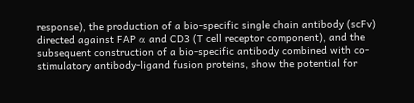response), the production of a bio-specific single chain antibody (scFv) directed against FAP α and CD3 (T cell receptor component), and the subsequent construction of a bio-specific antibody combined with co-stimulatory antibody-ligand fusion proteins, show the potential for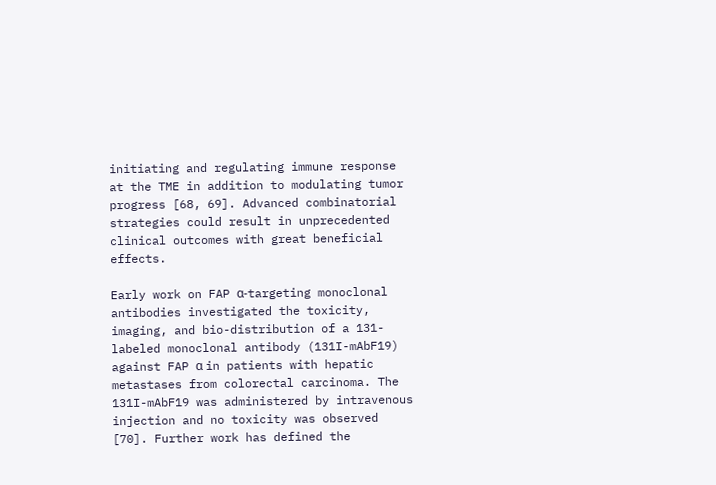initiating and regulating immune response at the TME in addition to modulating tumor progress [68, 69]. Advanced combinatorial strategies could result in unprecedented clinical outcomes with great beneficial effects.

Early work on FAP α-targeting monoclonal antibodies investigated the toxicity, imaging, and bio-distribution of a 131-labeled monoclonal antibody (131I-mAbF19) against FAP α in patients with hepatic metastases from colorectal carcinoma. The 131I-mAbF19 was administered by intravenous injection and no toxicity was observed [70]. Further work has defined the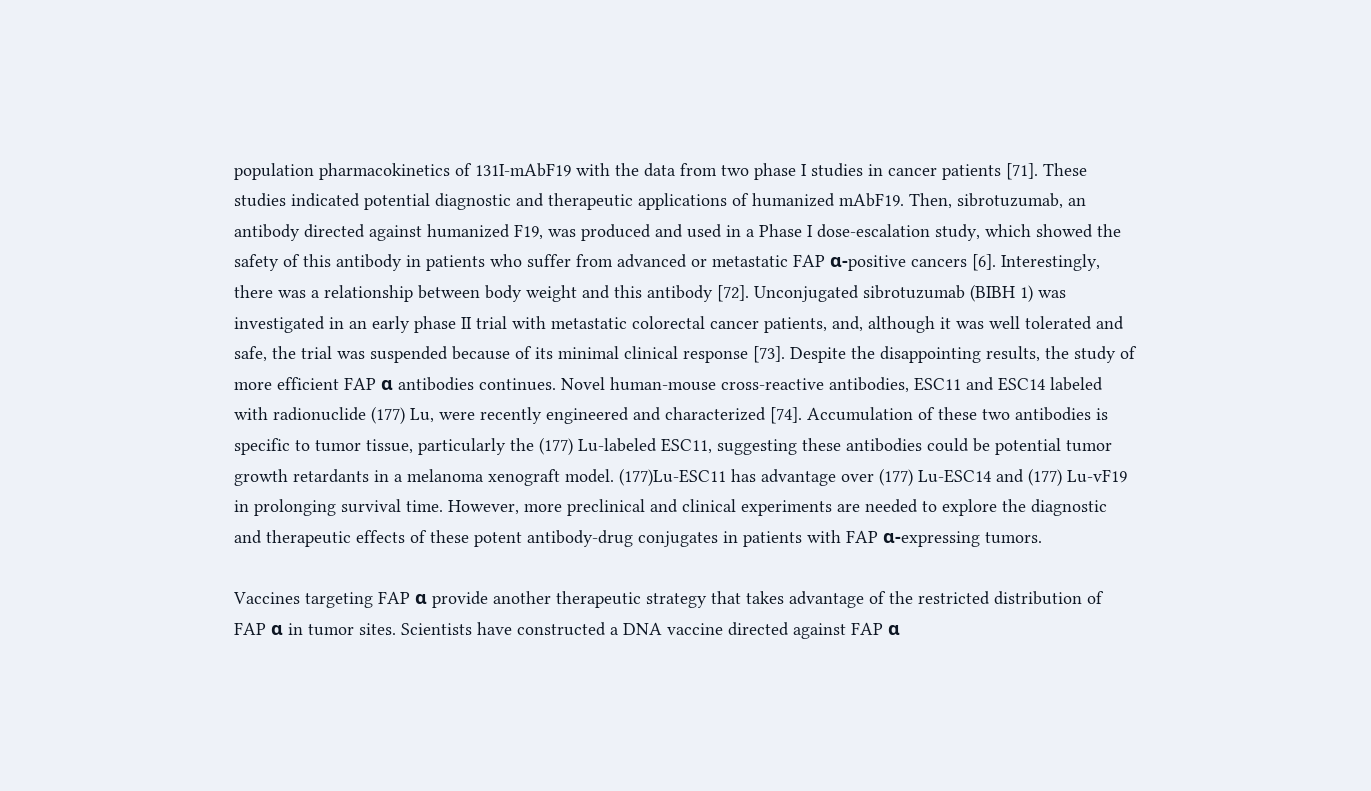population pharmacokinetics of 131I-mAbF19 with the data from two phase I studies in cancer patients [71]. These studies indicated potential diagnostic and therapeutic applications of humanized mAbF19. Then, sibrotuzumab, an antibody directed against humanized F19, was produced and used in a Phase I dose-escalation study, which showed the safety of this antibody in patients who suffer from advanced or metastatic FAP α-positive cancers [6]. Interestingly, there was a relationship between body weight and this antibody [72]. Unconjugated sibrotuzumab (BIBH 1) was investigated in an early phase II trial with metastatic colorectal cancer patients, and, although it was well tolerated and safe, the trial was suspended because of its minimal clinical response [73]. Despite the disappointing results, the study of more efficient FAP α antibodies continues. Novel human-mouse cross-reactive antibodies, ESC11 and ESC14 labeled with radionuclide (177) Lu, were recently engineered and characterized [74]. Accumulation of these two antibodies is specific to tumor tissue, particularly the (177) Lu-labeled ESC11, suggesting these antibodies could be potential tumor growth retardants in a melanoma xenograft model. (177)Lu-ESC11 has advantage over (177) Lu-ESC14 and (177) Lu-vF19 in prolonging survival time. However, more preclinical and clinical experiments are needed to explore the diagnostic and therapeutic effects of these potent antibody-drug conjugates in patients with FAP α-expressing tumors.

Vaccines targeting FAP α provide another therapeutic strategy that takes advantage of the restricted distribution of FAP α in tumor sites. Scientists have constructed a DNA vaccine directed against FAP α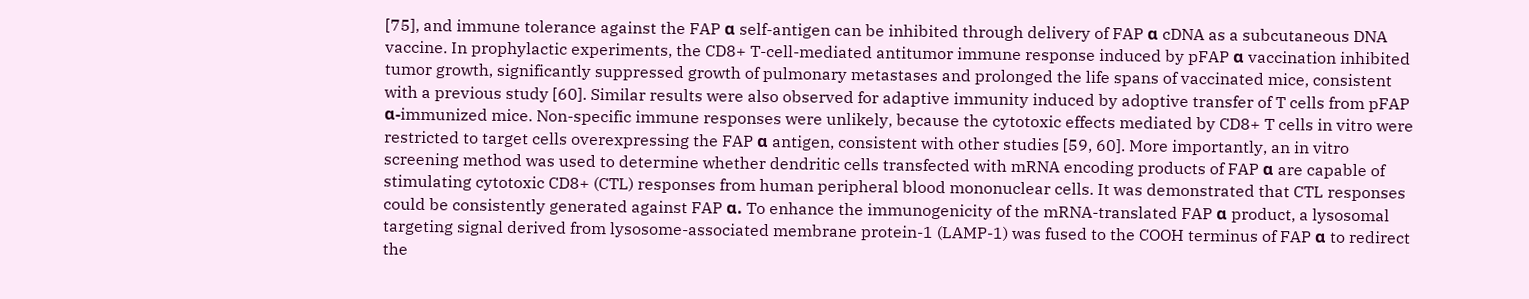[75], and immune tolerance against the FAP α self-antigen can be inhibited through delivery of FAP α cDNA as a subcutaneous DNA vaccine. In prophylactic experiments, the CD8+ T-cell-mediated antitumor immune response induced by pFAP α vaccination inhibited tumor growth, significantly suppressed growth of pulmonary metastases and prolonged the life spans of vaccinated mice, consistent with a previous study [60]. Similar results were also observed for adaptive immunity induced by adoptive transfer of T cells from pFAP α-immunized mice. Non-specific immune responses were unlikely, because the cytotoxic effects mediated by CD8+ T cells in vitro were restricted to target cells overexpressing the FAP α antigen, consistent with other studies [59, 60]. More importantly, an in vitro screening method was used to determine whether dendritic cells transfected with mRNA encoding products of FAP α are capable of stimulating cytotoxic CD8+ (CTL) responses from human peripheral blood mononuclear cells. It was demonstrated that CTL responses could be consistently generated against FAP α. To enhance the immunogenicity of the mRNA-translated FAP α product, a lysosomal targeting signal derived from lysosome-associated membrane protein-1 (LAMP-1) was fused to the COOH terminus of FAP α to redirect the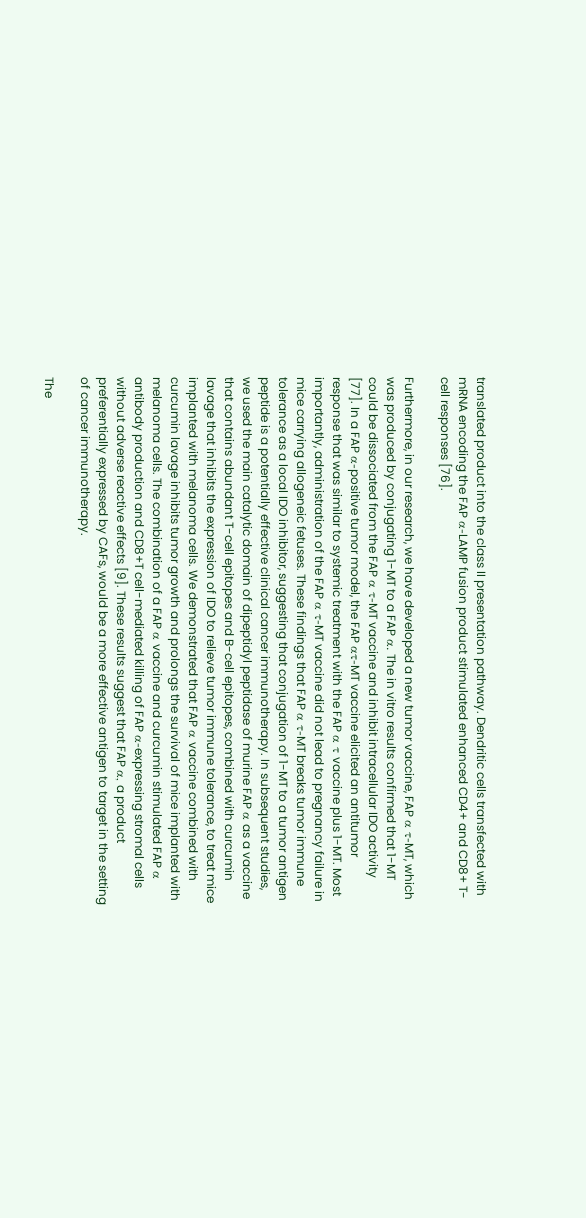translated product into the class II presentation pathway. Dendritic cells transfected with mRNA encoding the FAP α-LAMP fusion product stimulated enhanced CD4+ and CD8+ T-cell responses [76].

Furthermore, in our research, we have developed a new tumor vaccine, FAP α τ-MT, which was produced by conjugating 1-MT to a FAP α. The in vitro results confirmed that 1-MT could be dissociated from the FAP α τ-MT vaccine and inhibit intracellular IDO activity [77]. In a FAP α-positive tumor model, the FAP ατ-MT vaccine elicited an antitumor response that was similar to systemic treatment with the FAP α τ vaccine plus 1-MT. Most importantly, administration of the FAP α τ-MT vaccine did not lead to pregnancy failure in mice carrying allogeneic fetuses. These findings that FAP α τ-MT breaks tumor immune tolerance as a local IDO inhibitor, suggesting that conjugation of 1-MT to a tumor antigen peptide is a potentially effective clinical cancer immunotherapy. In subsequent studies, we used the main catalytic domain of dipeptidyl peptidase of murine FAP α as a vaccine that contains abundant T-cell epitopes and B-cell epitopes, combined with curcumin lavage that inhibits the expression of IDO to relieve tumor immune tolerance, to treat mice implanted with melanoma cells. We demonstrated that FAP α vaccine combined with curcumin lavage inhibits tumor growth and prolongs the survival of mice implanted with melanoma cells. The combination of a FAP α vaccine and curcumin stimulated FAP α antibody production and CD8+T cell-mediated killing of FAP α-expressing stromal cells without adverse reactive effects [9]. These results suggest that FAP α, a product preferentially expressed by CAFs, would be a more effective antigen to target in the setting of cancer immunotherapy.

The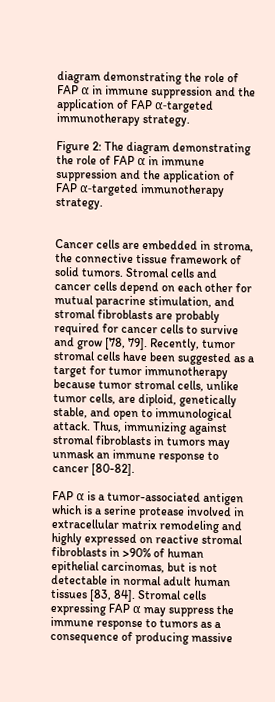diagram demonstrating the role of FAP α in immune suppression and the application of FAP α-targeted immunotherapy strategy.

Figure 2: The diagram demonstrating the role of FAP α in immune suppression and the application of FAP α-targeted immunotherapy strategy.


Cancer cells are embedded in stroma, the connective tissue framework of solid tumors. Stromal cells and cancer cells depend on each other for mutual paracrine stimulation, and stromal fibroblasts are probably required for cancer cells to survive and grow [78, 79]. Recently, tumor stromal cells have been suggested as a target for tumor immunotherapy because tumor stromal cells, unlike tumor cells, are diploid, genetically stable, and open to immunological attack. Thus, immunizing against stromal fibroblasts in tumors may unmask an immune response to cancer [80-82].

FAP α is a tumor-associated antigen which is a serine protease involved in extracellular matrix remodeling and highly expressed on reactive stromal fibroblasts in >90% of human epithelial carcinomas, but is not detectable in normal adult human tissues [83, 84]. Stromal cells expressing FAP α may suppress the immune response to tumors as a consequence of producing massive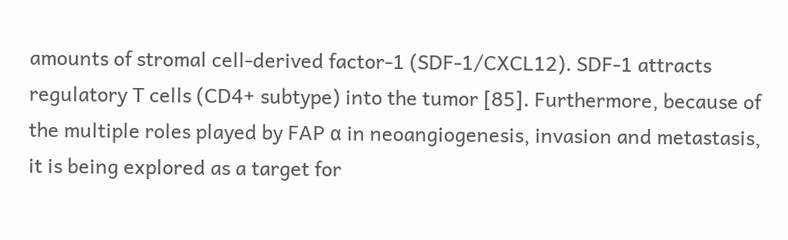amounts of stromal cell-derived factor-1 (SDF-1/CXCL12). SDF-1 attracts regulatory T cells (CD4+ subtype) into the tumor [85]. Furthermore, because of the multiple roles played by FAP α in neoangiogenesis, invasion and metastasis, it is being explored as a target for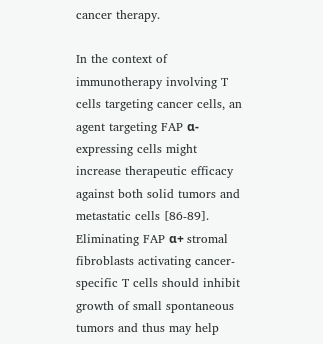cancer therapy.

In the context of immunotherapy involving T cells targeting cancer cells, an agent targeting FAP α-expressing cells might increase therapeutic efficacy against both solid tumors and metastatic cells [86-89]. Eliminating FAP α+ stromal fibroblasts activating cancer-specific T cells should inhibit growth of small spontaneous tumors and thus may help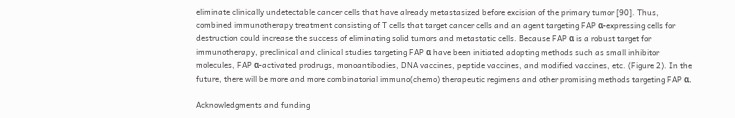eliminate clinically undetectable cancer cells that have already metastasized before excision of the primary tumor [90]. Thus, combined immunotherapy treatment consisting of T cells that target cancer cells and an agent targeting FAP α-expressing cells for destruction could increase the success of eliminating solid tumors and metastatic cells. Because FAP α is a robust target for immunotherapy, preclinical and clinical studies targeting FAP α have been initiated adopting methods such as small inhibitor molecules, FAP α-activated prodrugs, monoantibodies, DNA vaccines, peptide vaccines, and modified vaccines, etc. (Figure 2). In the future, there will be more and more combinatorial immuno(chemo) therapeutic regimens and other promising methods targeting FAP α.

Acknowledgments and funding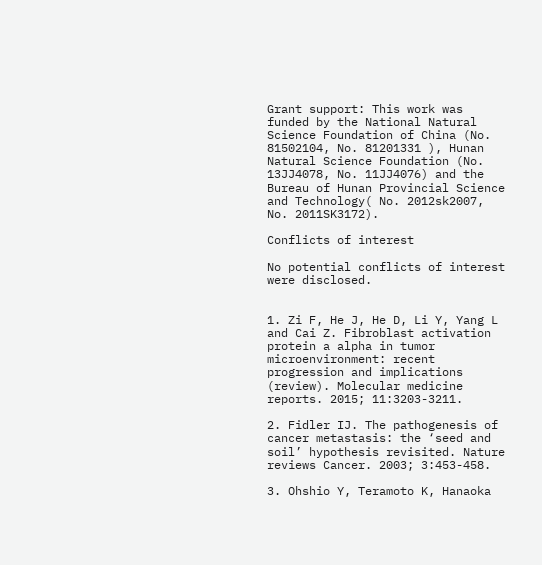Grant support: This work was funded by the National Natural Science Foundation of China (No. 81502104, No. 81201331 ), Hunan Natural Science Foundation (No. 13JJ4078, No. 11JJ4076) and the Bureau of Hunan Provincial Science and Technology( No. 2012sk2007, No. 2011SK3172).

Conflicts of interest

No potential conflicts of interest were disclosed.


1. Zi F, He J, He D, Li Y, Yang L and Cai Z. Fibroblast activation protein a alpha in tumor microenvironment: recent progression and implications (review). Molecular medicine reports. 2015; 11:3203-3211.

2. Fidler IJ. The pathogenesis of cancer metastasis: the ‘seed and soil’ hypothesis revisited. Nature reviews Cancer. 2003; 3:453-458.

3. Ohshio Y, Teramoto K, Hanaoka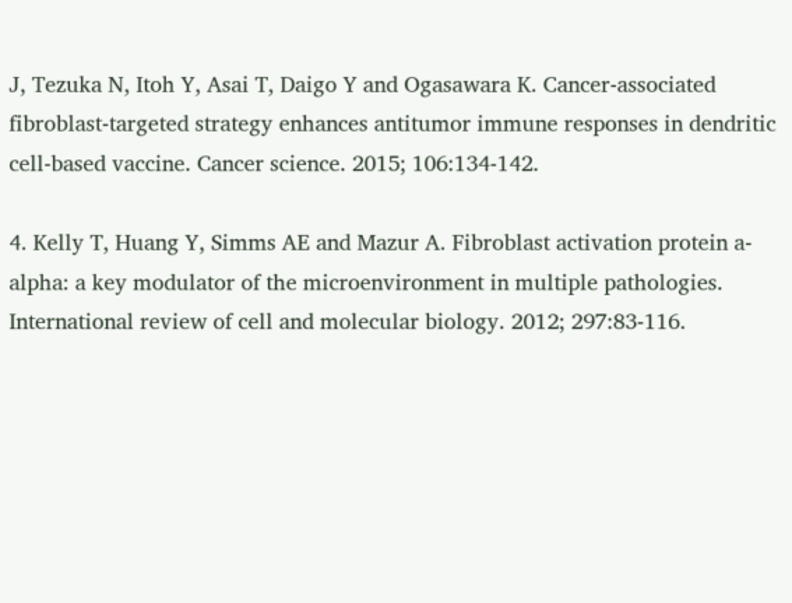J, Tezuka N, Itoh Y, Asai T, Daigo Y and Ogasawara K. Cancer-associated fibroblast-targeted strategy enhances antitumor immune responses in dendritic cell-based vaccine. Cancer science. 2015; 106:134-142.

4. Kelly T, Huang Y, Simms AE and Mazur A. Fibroblast activation protein a-alpha: a key modulator of the microenvironment in multiple pathologies. International review of cell and molecular biology. 2012; 297:83-116.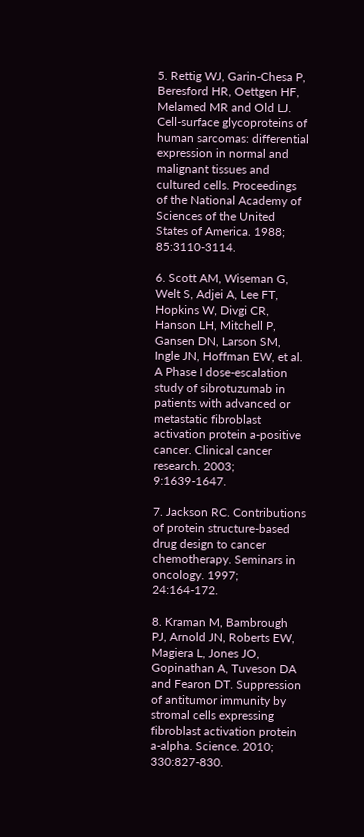5. Rettig WJ, Garin-Chesa P, Beresford HR, Oettgen HF, Melamed MR and Old LJ. Cell-surface glycoproteins of human sarcomas: differential expression in normal and malignant tissues and cultured cells. Proceedings of the National Academy of Sciences of the United States of America. 1988; 85:3110-3114.

6. Scott AM, Wiseman G, Welt S, Adjei A, Lee FT, Hopkins W, Divgi CR, Hanson LH, Mitchell P, Gansen DN, Larson SM, Ingle JN, Hoffman EW, et al. A Phase I dose-escalation study of sibrotuzumab in patients with advanced or metastatic fibroblast activation protein a-positive cancer. Clinical cancer research. 2003; 9:1639-1647.

7. Jackson RC. Contributions of protein structure-based drug design to cancer chemotherapy. Seminars in oncology. 1997; 24:164-172.

8. Kraman M, Bambrough PJ, Arnold JN, Roberts EW, Magiera L, Jones JO, Gopinathan A, Tuveson DA and Fearon DT. Suppression of antitumor immunity by stromal cells expressing fibroblast activation protein a-alpha. Science. 2010; 330:827-830.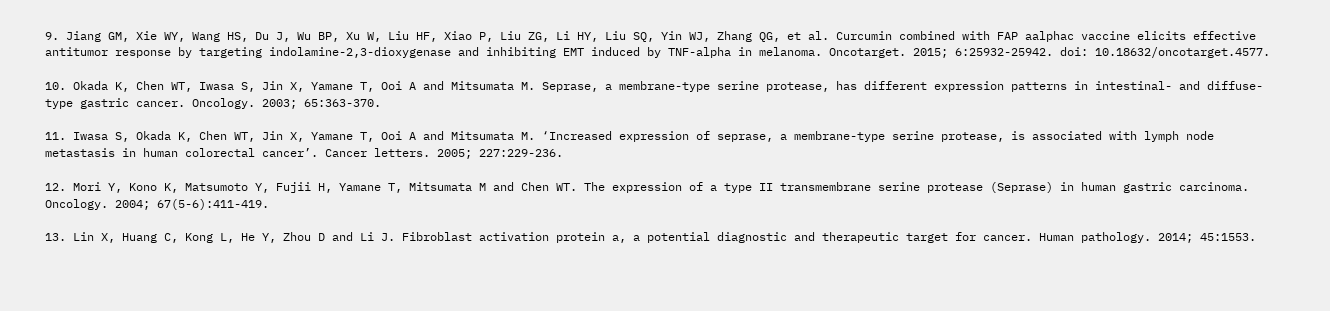9. Jiang GM, Xie WY, Wang HS, Du J, Wu BP, Xu W, Liu HF, Xiao P, Liu ZG, Li HY, Liu SQ, Yin WJ, Zhang QG, et al. Curcumin combined with FAP aalphac vaccine elicits effective antitumor response by targeting indolamine-2,3-dioxygenase and inhibiting EMT induced by TNF-alpha in melanoma. Oncotarget. 2015; 6:25932-25942. doi: 10.18632/oncotarget.4577.

10. Okada K, Chen WT, Iwasa S, Jin X, Yamane T, Ooi A and Mitsumata M. Seprase, a membrane-type serine protease, has different expression patterns in intestinal- and diffuse-type gastric cancer. Oncology. 2003; 65:363-370.

11. Iwasa S, Okada K, Chen WT, Jin X, Yamane T, Ooi A and Mitsumata M. ‘Increased expression of seprase, a membrane-type serine protease, is associated with lymph node metastasis in human colorectal cancer’. Cancer letters. 2005; 227:229-236.

12. Mori Y, Kono K, Matsumoto Y, Fujii H, Yamane T, Mitsumata M and Chen WT. The expression of a type II transmembrane serine protease (Seprase) in human gastric carcinoma. Oncology. 2004; 67(5-6):411-419.

13. Lin X, Huang C, Kong L, He Y, Zhou D and Li J. Fibroblast activation protein a, a potential diagnostic and therapeutic target for cancer. Human pathology. 2014; 45:1553.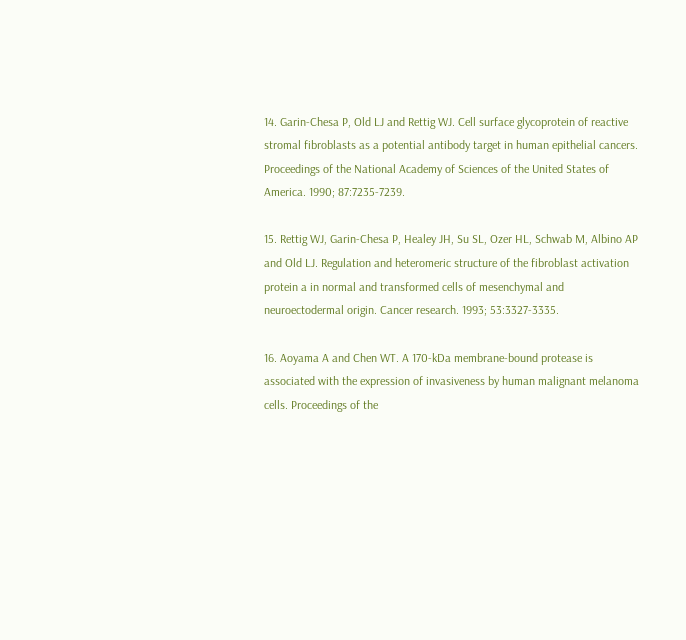14. Garin-Chesa P, Old LJ and Rettig WJ. Cell surface glycoprotein of reactive stromal fibroblasts as a potential antibody target in human epithelial cancers. Proceedings of the National Academy of Sciences of the United States of America. 1990; 87:7235-7239.

15. Rettig WJ, Garin-Chesa P, Healey JH, Su SL, Ozer HL, Schwab M, Albino AP and Old LJ. Regulation and heteromeric structure of the fibroblast activation protein a in normal and transformed cells of mesenchymal and neuroectodermal origin. Cancer research. 1993; 53:3327-3335.

16. Aoyama A and Chen WT. A 170-kDa membrane-bound protease is associated with the expression of invasiveness by human malignant melanoma cells. Proceedings of the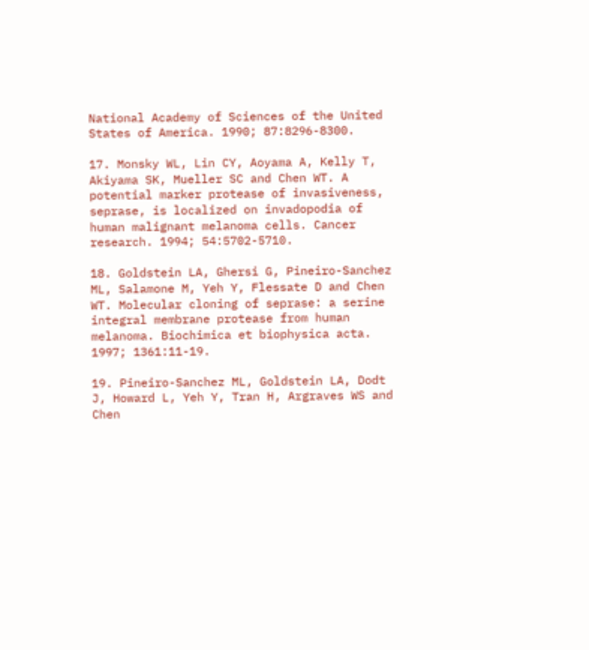National Academy of Sciences of the United States of America. 1990; 87:8296-8300.

17. Monsky WL, Lin CY, Aoyama A, Kelly T, Akiyama SK, Mueller SC and Chen WT. A potential marker protease of invasiveness, seprase, is localized on invadopodia of human malignant melanoma cells. Cancer research. 1994; 54:5702-5710.

18. Goldstein LA, Ghersi G, Pineiro-Sanchez ML, Salamone M, Yeh Y, Flessate D and Chen WT. Molecular cloning of seprase: a serine integral membrane protease from human melanoma. Biochimica et biophysica acta. 1997; 1361:11-19.

19. Pineiro-Sanchez ML, Goldstein LA, Dodt J, Howard L, Yeh Y, Tran H, Argraves WS and Chen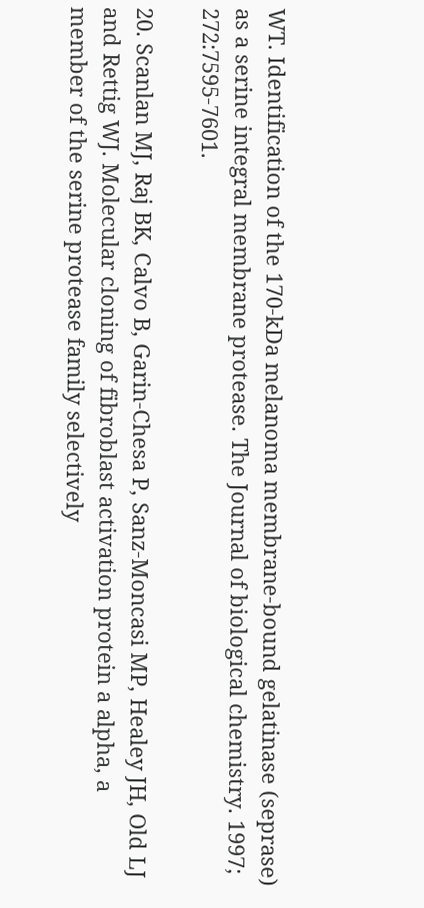WT. Identification of the 170-kDa melanoma membrane-bound gelatinase (seprase) as a serine integral membrane protease. The Journal of biological chemistry. 1997; 272:7595-7601.

20. Scanlan MJ, Raj BK, Calvo B, Garin-Chesa P, Sanz-Moncasi MP, Healey JH, Old LJ and Rettig WJ. Molecular cloning of fibroblast activation protein a alpha, a member of the serine protease family selectively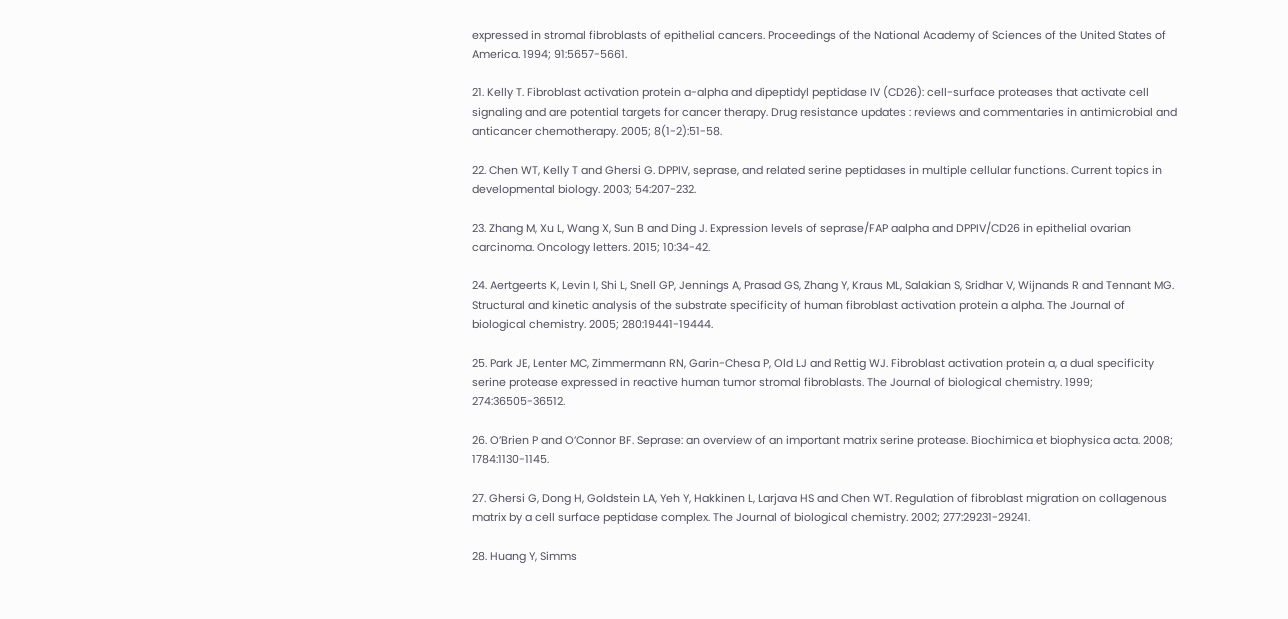expressed in stromal fibroblasts of epithelial cancers. Proceedings of the National Academy of Sciences of the United States of America. 1994; 91:5657-5661.

21. Kelly T. Fibroblast activation protein a-alpha and dipeptidyl peptidase IV (CD26): cell-surface proteases that activate cell signaling and are potential targets for cancer therapy. Drug resistance updates : reviews and commentaries in antimicrobial and anticancer chemotherapy. 2005; 8(1-2):51-58.

22. Chen WT, Kelly T and Ghersi G. DPPIV, seprase, and related serine peptidases in multiple cellular functions. Current topics in developmental biology. 2003; 54:207-232.

23. Zhang M, Xu L, Wang X, Sun B and Ding J. Expression levels of seprase/FAP aalpha and DPPIV/CD26 in epithelial ovarian carcinoma. Oncology letters. 2015; 10:34-42.

24. Aertgeerts K, Levin I, Shi L, Snell GP, Jennings A, Prasad GS, Zhang Y, Kraus ML, Salakian S, Sridhar V, Wijnands R and Tennant MG. Structural and kinetic analysis of the substrate specificity of human fibroblast activation protein a alpha. The Journal of biological chemistry. 2005; 280:19441-19444.

25. Park JE, Lenter MC, Zimmermann RN, Garin-Chesa P, Old LJ and Rettig WJ. Fibroblast activation protein a, a dual specificity serine protease expressed in reactive human tumor stromal fibroblasts. The Journal of biological chemistry. 1999; 274:36505-36512.

26. O’Brien P and O’Connor BF. Seprase: an overview of an important matrix serine protease. Biochimica et biophysica acta. 2008; 1784:1130-1145.

27. Ghersi G, Dong H, Goldstein LA, Yeh Y, Hakkinen L, Larjava HS and Chen WT. Regulation of fibroblast migration on collagenous matrix by a cell surface peptidase complex. The Journal of biological chemistry. 2002; 277:29231-29241.

28. Huang Y, Simms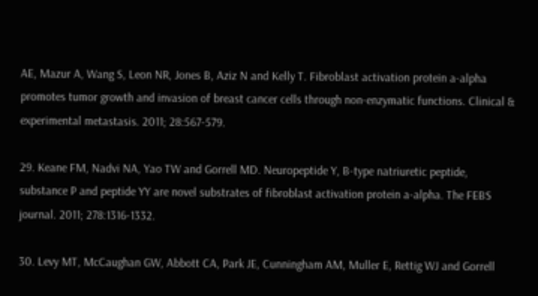AE, Mazur A, Wang S, Leon NR, Jones B, Aziz N and Kelly T. Fibroblast activation protein a-alpha promotes tumor growth and invasion of breast cancer cells through non-enzymatic functions. Clinical & experimental metastasis. 2011; 28:567-579.

29. Keane FM, Nadvi NA, Yao TW and Gorrell MD. Neuropeptide Y, B-type natriuretic peptide, substance P and peptide YY are novel substrates of fibroblast activation protein a-alpha. The FEBS journal. 2011; 278:1316-1332.

30. Levy MT, McCaughan GW, Abbott CA, Park JE, Cunningham AM, Muller E, Rettig WJ and Gorrell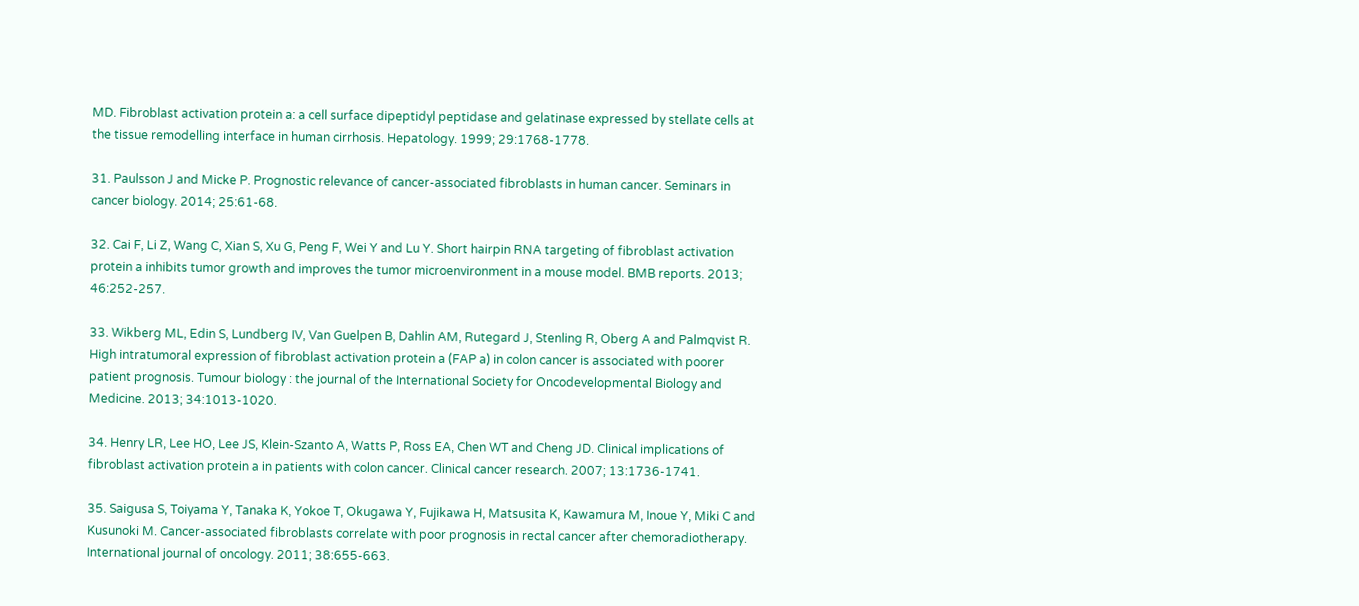MD. Fibroblast activation protein a: a cell surface dipeptidyl peptidase and gelatinase expressed by stellate cells at the tissue remodelling interface in human cirrhosis. Hepatology. 1999; 29:1768-1778.

31. Paulsson J and Micke P. Prognostic relevance of cancer-associated fibroblasts in human cancer. Seminars in cancer biology. 2014; 25:61-68.

32. Cai F, Li Z, Wang C, Xian S, Xu G, Peng F, Wei Y and Lu Y. Short hairpin RNA targeting of fibroblast activation protein a inhibits tumor growth and improves the tumor microenvironment in a mouse model. BMB reports. 2013; 46:252-257.

33. Wikberg ML, Edin S, Lundberg IV, Van Guelpen B, Dahlin AM, Rutegard J, Stenling R, Oberg A and Palmqvist R. High intratumoral expression of fibroblast activation protein a (FAP a) in colon cancer is associated with poorer patient prognosis. Tumour biology : the journal of the International Society for Oncodevelopmental Biology and Medicine. 2013; 34:1013-1020.

34. Henry LR, Lee HO, Lee JS, Klein-Szanto A, Watts P, Ross EA, Chen WT and Cheng JD. Clinical implications of fibroblast activation protein a in patients with colon cancer. Clinical cancer research. 2007; 13:1736-1741.

35. Saigusa S, Toiyama Y, Tanaka K, Yokoe T, Okugawa Y, Fujikawa H, Matsusita K, Kawamura M, Inoue Y, Miki C and Kusunoki M. Cancer-associated fibroblasts correlate with poor prognosis in rectal cancer after chemoradiotherapy. International journal of oncology. 2011; 38:655-663.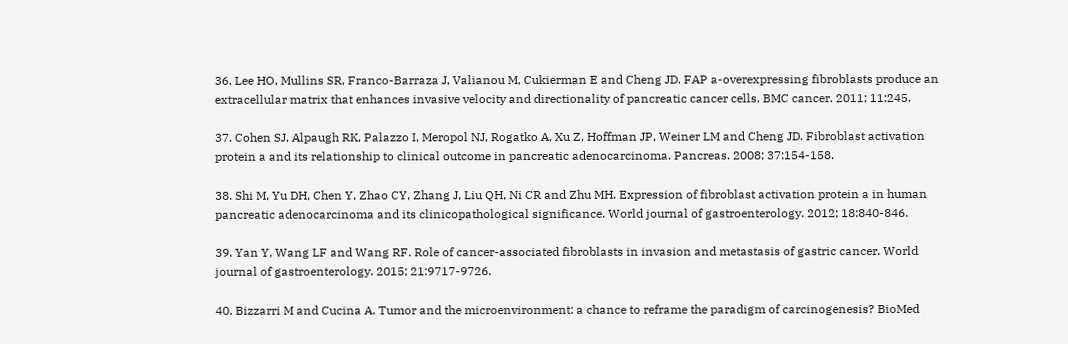36. Lee HO, Mullins SR, Franco-Barraza J, Valianou M, Cukierman E and Cheng JD. FAP a-overexpressing fibroblasts produce an extracellular matrix that enhances invasive velocity and directionality of pancreatic cancer cells. BMC cancer. 2011; 11:245.

37. Cohen SJ, Alpaugh RK, Palazzo I, Meropol NJ, Rogatko A, Xu Z, Hoffman JP, Weiner LM and Cheng JD. Fibroblast activation protein a and its relationship to clinical outcome in pancreatic adenocarcinoma. Pancreas. 2008; 37:154-158.

38. Shi M, Yu DH, Chen Y, Zhao CY, Zhang J, Liu QH, Ni CR and Zhu MH. Expression of fibroblast activation protein a in human pancreatic adenocarcinoma and its clinicopathological significance. World journal of gastroenterology. 2012; 18:840-846.

39. Yan Y, Wang LF and Wang RF. Role of cancer-associated fibroblasts in invasion and metastasis of gastric cancer. World journal of gastroenterology. 2015; 21:9717-9726.

40. Bizzarri M and Cucina A. Tumor and the microenvironment: a chance to reframe the paradigm of carcinogenesis? BioMed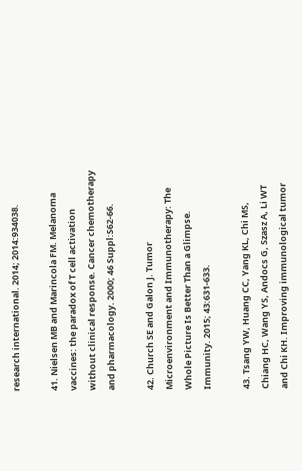research international. 2014; 2014:934038.

41. Nielsen MB and Marincola FM. Melanoma vaccines: the paradox of T cell activation without clinical response. Cancer chemotherapy and pharmacology. 2000; 46 Suppl:S62-66.

42. Church SE and Galon J. Tumor Microenvironment and Immunotherapy: The Whole Picture Is Better Than a Glimpse. Immunity. 2015; 43:631-633.

43. Tsang YW, Huang CC, Yang KL, Chi MS, Chiang HC, Wang YS, Andocs G, Szasz A, Li WT and Chi KH. Improving immunological tumor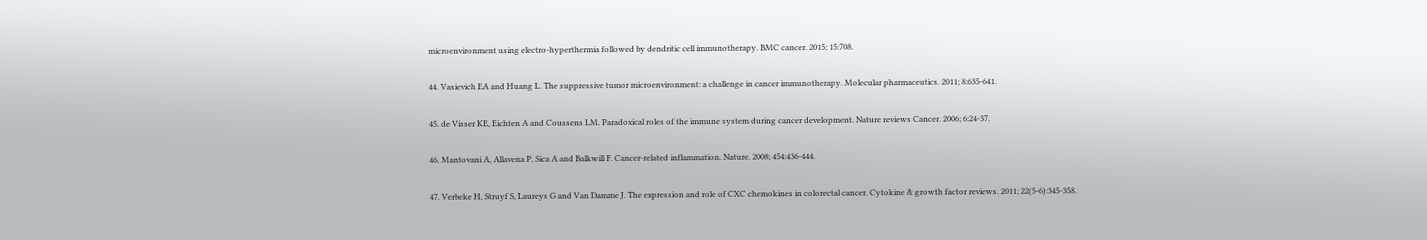microenvironment using electro-hyperthermia followed by dendritic cell immunotherapy. BMC cancer. 2015; 15:708.

44. Vasievich EA and Huang L. The suppressive tumor microenvironment: a challenge in cancer immunotherapy. Molecular pharmaceutics. 2011; 8:635-641.

45. de Visser KE, Eichten A and Coussens LM. Paradoxical roles of the immune system during cancer development. Nature reviews Cancer. 2006; 6:24-37.

46. Mantovani A, Allavena P, Sica A and Balkwill F. Cancer-related inflammation. Nature. 2008; 454:436-444.

47. Verbeke H, Struyf S, Laureys G and Van Damme J. The expression and role of CXC chemokines in colorectal cancer. Cytokine & growth factor reviews. 2011; 22(5-6):345-358.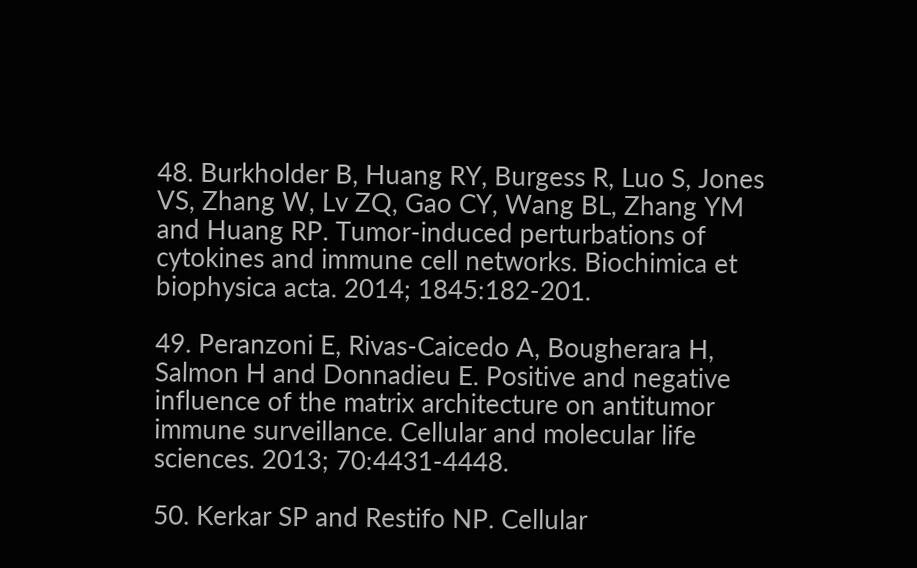48. Burkholder B, Huang RY, Burgess R, Luo S, Jones VS, Zhang W, Lv ZQ, Gao CY, Wang BL, Zhang YM and Huang RP. Tumor-induced perturbations of cytokines and immune cell networks. Biochimica et biophysica acta. 2014; 1845:182-201.

49. Peranzoni E, Rivas-Caicedo A, Bougherara H, Salmon H and Donnadieu E. Positive and negative influence of the matrix architecture on antitumor immune surveillance. Cellular and molecular life sciences. 2013; 70:4431-4448.

50. Kerkar SP and Restifo NP. Cellular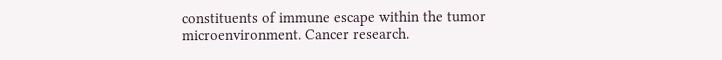constituents of immune escape within the tumor microenvironment. Cancer research.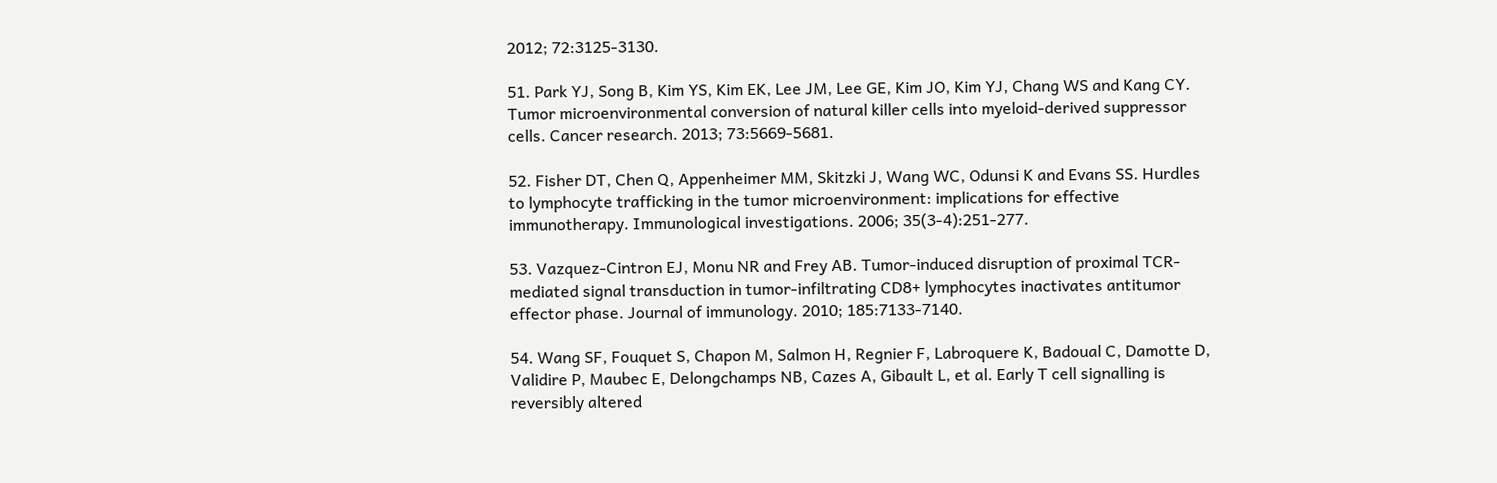2012; 72:3125-3130.

51. Park YJ, Song B, Kim YS, Kim EK, Lee JM, Lee GE, Kim JO, Kim YJ, Chang WS and Kang CY. Tumor microenvironmental conversion of natural killer cells into myeloid-derived suppressor cells. Cancer research. 2013; 73:5669-5681.

52. Fisher DT, Chen Q, Appenheimer MM, Skitzki J, Wang WC, Odunsi K and Evans SS. Hurdles to lymphocyte trafficking in the tumor microenvironment: implications for effective immunotherapy. Immunological investigations. 2006; 35(3-4):251-277.

53. Vazquez-Cintron EJ, Monu NR and Frey AB. Tumor-induced disruption of proximal TCR-mediated signal transduction in tumor-infiltrating CD8+ lymphocytes inactivates antitumor effector phase. Journal of immunology. 2010; 185:7133-7140.

54. Wang SF, Fouquet S, Chapon M, Salmon H, Regnier F, Labroquere K, Badoual C, Damotte D, Validire P, Maubec E, Delongchamps NB, Cazes A, Gibault L, et al. Early T cell signalling is reversibly altered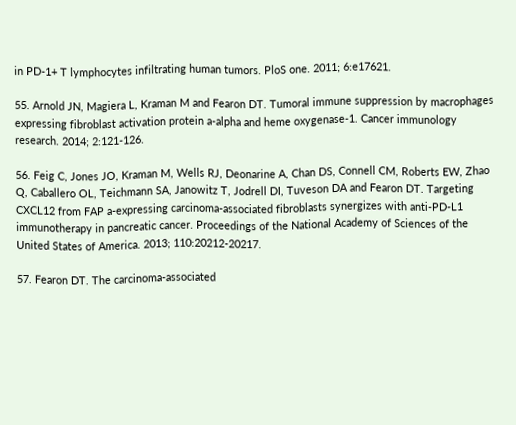in PD-1+ T lymphocytes infiltrating human tumors. PloS one. 2011; 6:e17621.

55. Arnold JN, Magiera L, Kraman M and Fearon DT. Tumoral immune suppression by macrophages expressing fibroblast activation protein a-alpha and heme oxygenase-1. Cancer immunology research. 2014; 2:121-126.

56. Feig C, Jones JO, Kraman M, Wells RJ, Deonarine A, Chan DS, Connell CM, Roberts EW, Zhao Q, Caballero OL, Teichmann SA, Janowitz T, Jodrell DI, Tuveson DA and Fearon DT. Targeting CXCL12 from FAP a-expressing carcinoma-associated fibroblasts synergizes with anti-PD-L1 immunotherapy in pancreatic cancer. Proceedings of the National Academy of Sciences of the United States of America. 2013; 110:20212-20217.

57. Fearon DT. The carcinoma-associated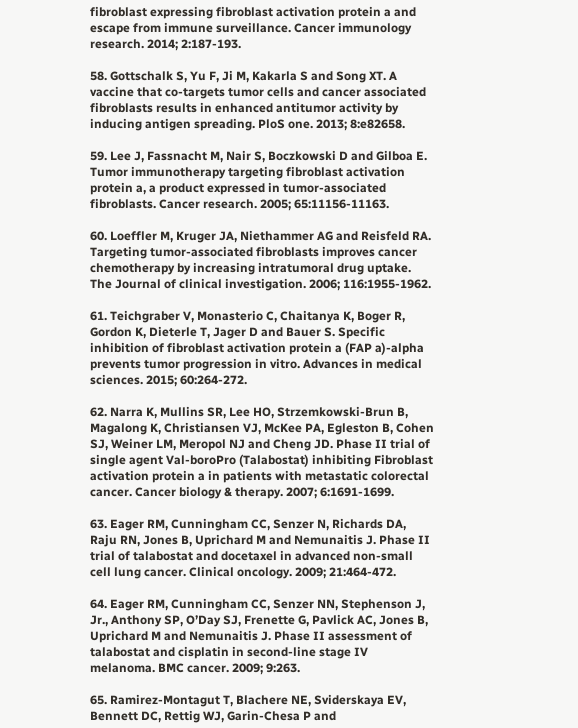fibroblast expressing fibroblast activation protein a and escape from immune surveillance. Cancer immunology research. 2014; 2:187-193.

58. Gottschalk S, Yu F, Ji M, Kakarla S and Song XT. A vaccine that co-targets tumor cells and cancer associated fibroblasts results in enhanced antitumor activity by inducing antigen spreading. PloS one. 2013; 8:e82658.

59. Lee J, Fassnacht M, Nair S, Boczkowski D and Gilboa E. Tumor immunotherapy targeting fibroblast activation protein a, a product expressed in tumor-associated fibroblasts. Cancer research. 2005; 65:11156-11163.

60. Loeffler M, Kruger JA, Niethammer AG and Reisfeld RA. Targeting tumor-associated fibroblasts improves cancer chemotherapy by increasing intratumoral drug uptake. The Journal of clinical investigation. 2006; 116:1955-1962.

61. Teichgraber V, Monasterio C, Chaitanya K, Boger R, Gordon K, Dieterle T, Jager D and Bauer S. Specific inhibition of fibroblast activation protein a (FAP a)-alpha prevents tumor progression in vitro. Advances in medical sciences. 2015; 60:264-272.

62. Narra K, Mullins SR, Lee HO, Strzemkowski-Brun B, Magalong K, Christiansen VJ, McKee PA, Egleston B, Cohen SJ, Weiner LM, Meropol NJ and Cheng JD. Phase II trial of single agent Val-boroPro (Talabostat) inhibiting Fibroblast activation protein a in patients with metastatic colorectal cancer. Cancer biology & therapy. 2007; 6:1691-1699.

63. Eager RM, Cunningham CC, Senzer N, Richards DA, Raju RN, Jones B, Uprichard M and Nemunaitis J. Phase II trial of talabostat and docetaxel in advanced non-small cell lung cancer. Clinical oncology. 2009; 21:464-472.

64. Eager RM, Cunningham CC, Senzer NN, Stephenson J, Jr., Anthony SP, O’Day SJ, Frenette G, Pavlick AC, Jones B, Uprichard M and Nemunaitis J. Phase II assessment of talabostat and cisplatin in second-line stage IV melanoma. BMC cancer. 2009; 9:263.

65. Ramirez-Montagut T, Blachere NE, Sviderskaya EV, Bennett DC, Rettig WJ, Garin-Chesa P and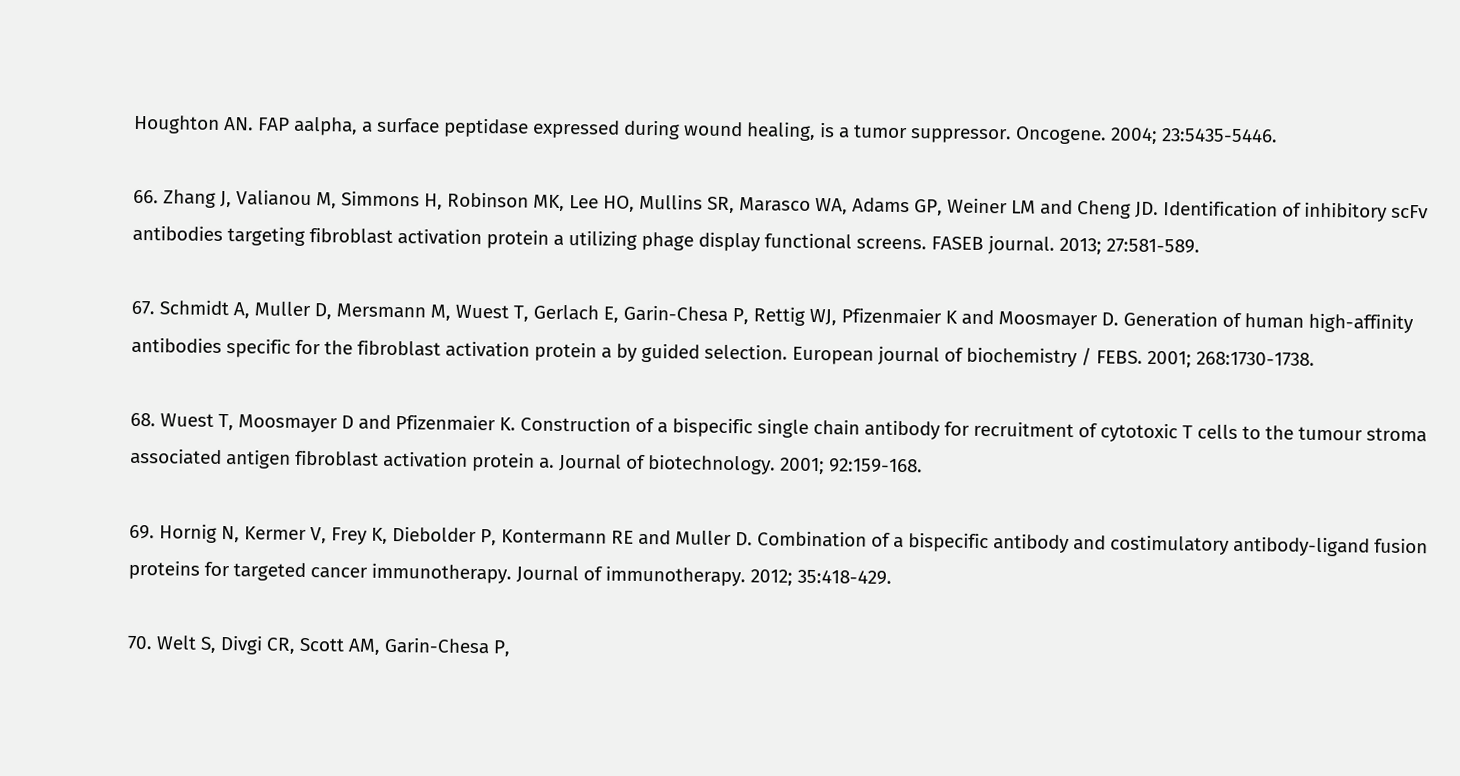Houghton AN. FAP aalpha, a surface peptidase expressed during wound healing, is a tumor suppressor. Oncogene. 2004; 23:5435-5446.

66. Zhang J, Valianou M, Simmons H, Robinson MK, Lee HO, Mullins SR, Marasco WA, Adams GP, Weiner LM and Cheng JD. Identification of inhibitory scFv antibodies targeting fibroblast activation protein a utilizing phage display functional screens. FASEB journal. 2013; 27:581-589.

67. Schmidt A, Muller D, Mersmann M, Wuest T, Gerlach E, Garin-Chesa P, Rettig WJ, Pfizenmaier K and Moosmayer D. Generation of human high-affinity antibodies specific for the fibroblast activation protein a by guided selection. European journal of biochemistry / FEBS. 2001; 268:1730-1738.

68. Wuest T, Moosmayer D and Pfizenmaier K. Construction of a bispecific single chain antibody for recruitment of cytotoxic T cells to the tumour stroma associated antigen fibroblast activation protein a. Journal of biotechnology. 2001; 92:159-168.

69. Hornig N, Kermer V, Frey K, Diebolder P, Kontermann RE and Muller D. Combination of a bispecific antibody and costimulatory antibody-ligand fusion proteins for targeted cancer immunotherapy. Journal of immunotherapy. 2012; 35:418-429.

70. Welt S, Divgi CR, Scott AM, Garin-Chesa P,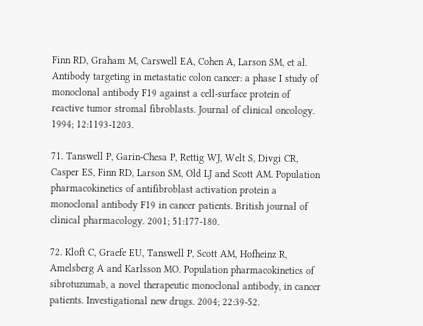Finn RD, Graham M, Carswell EA, Cohen A, Larson SM, et al. Antibody targeting in metastatic colon cancer: a phase I study of monoclonal antibody F19 against a cell-surface protein of reactive tumor stromal fibroblasts. Journal of clinical oncology. 1994; 12:1193-1203.

71. Tanswell P, Garin-Chesa P, Rettig WJ, Welt S, Divgi CR, Casper ES, Finn RD, Larson SM, Old LJ and Scott AM. Population pharmacokinetics of antifibroblast activation protein a monoclonal antibody F19 in cancer patients. British journal of clinical pharmacology. 2001; 51:177-180.

72. Kloft C, Graefe EU, Tanswell P, Scott AM, Hofheinz R, Amelsberg A and Karlsson MO. Population pharmacokinetics of sibrotuzumab, a novel therapeutic monoclonal antibody, in cancer patients. Investigational new drugs. 2004; 22:39-52.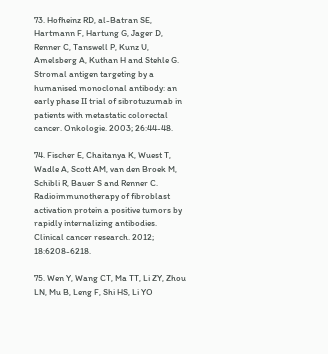73. Hofheinz RD, al-Batran SE, Hartmann F, Hartung G, Jager D, Renner C, Tanswell P, Kunz U, Amelsberg A, Kuthan H and Stehle G. Stromal antigen targeting by a humanised monoclonal antibody: an early phase II trial of sibrotuzumab in patients with metastatic colorectal cancer. Onkologie. 2003; 26:44-48.

74. Fischer E, Chaitanya K, Wuest T, Wadle A, Scott AM, van den Broek M, Schibli R, Bauer S and Renner C. Radioimmunotherapy of fibroblast activation protein a positive tumors by rapidly internalizing antibodies. Clinical cancer research. 2012; 18:6208-6218.

75. Wen Y, Wang CT, Ma TT, Li ZY, Zhou LN, Mu B, Leng F, Shi HS, Li YO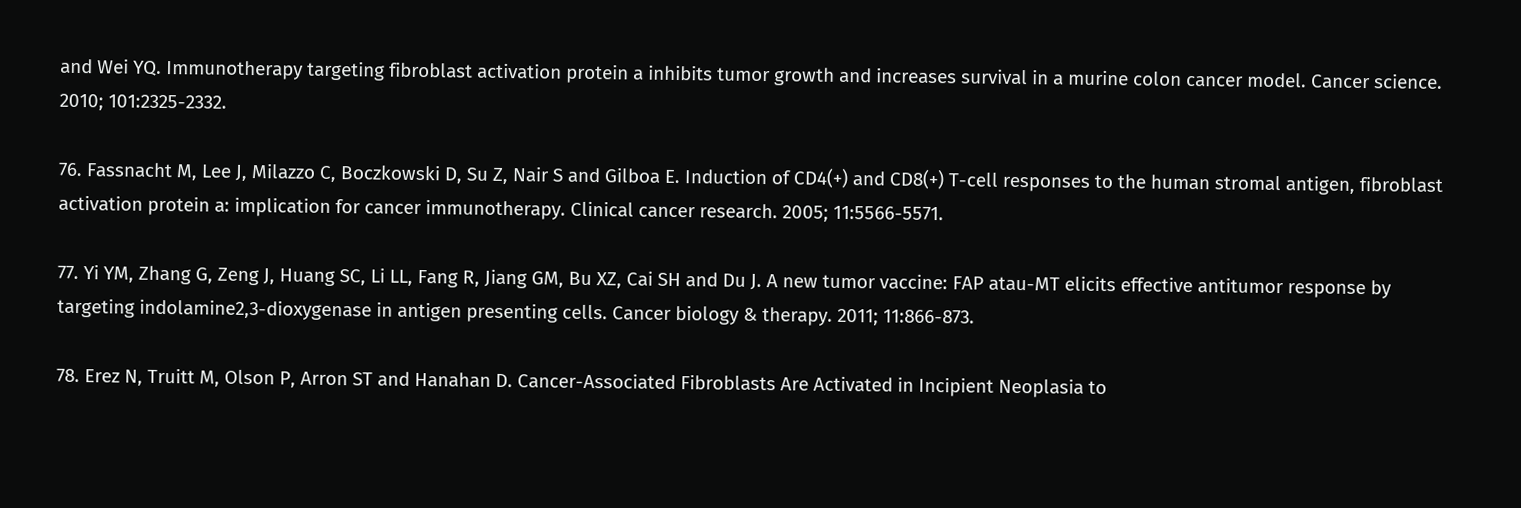and Wei YQ. Immunotherapy targeting fibroblast activation protein a inhibits tumor growth and increases survival in a murine colon cancer model. Cancer science. 2010; 101:2325-2332.

76. Fassnacht M, Lee J, Milazzo C, Boczkowski D, Su Z, Nair S and Gilboa E. Induction of CD4(+) and CD8(+) T-cell responses to the human stromal antigen, fibroblast activation protein a: implication for cancer immunotherapy. Clinical cancer research. 2005; 11:5566-5571.

77. Yi YM, Zhang G, Zeng J, Huang SC, Li LL, Fang R, Jiang GM, Bu XZ, Cai SH and Du J. A new tumor vaccine: FAP atau-MT elicits effective antitumor response by targeting indolamine2,3-dioxygenase in antigen presenting cells. Cancer biology & therapy. 2011; 11:866-873.

78. Erez N, Truitt M, Olson P, Arron ST and Hanahan D. Cancer-Associated Fibroblasts Are Activated in Incipient Neoplasia to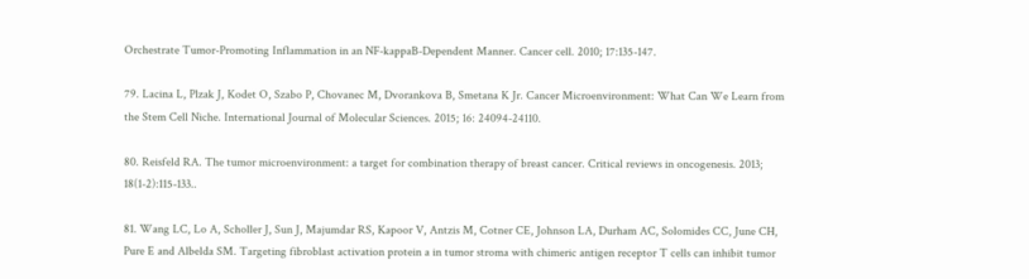Orchestrate Tumor-Promoting Inflammation in an NF-kappaB-Dependent Manner. Cancer cell. 2010; 17:135-147.

79. Lacina L, Plzak J, Kodet O, Szabo P, Chovanec M, Dvorankova B, Smetana K Jr. Cancer Microenvironment: What Can We Learn from the Stem Cell Niche. International Journal of Molecular Sciences. 2015; 16: 24094-24110.

80. Reisfeld RA. The tumor microenvironment: a target for combination therapy of breast cancer. Critical reviews in oncogenesis. 2013; 18(1-2):115-133..

81. Wang LC, Lo A, Scholler J, Sun J, Majumdar RS, Kapoor V, Antzis M, Cotner CE, Johnson LA, Durham AC, Solomides CC, June CH, Pure E and Albelda SM. Targeting fibroblast activation protein a in tumor stroma with chimeric antigen receptor T cells can inhibit tumor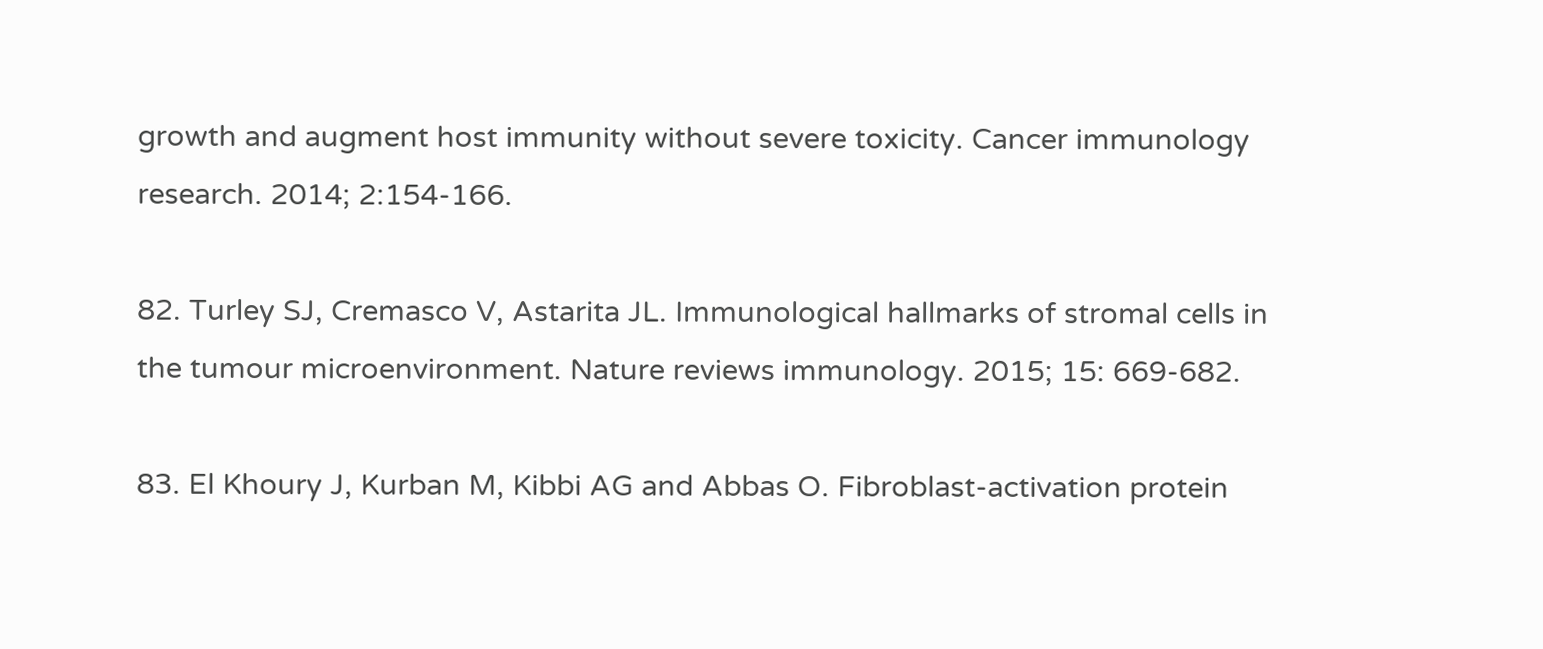growth and augment host immunity without severe toxicity. Cancer immunology research. 2014; 2:154-166.

82. Turley SJ, Cremasco V, Astarita JL. Immunological hallmarks of stromal cells in the tumour microenvironment. Nature reviews immunology. 2015; 15: 669-682.

83. El Khoury J, Kurban M, Kibbi AG and Abbas O. Fibroblast-activation protein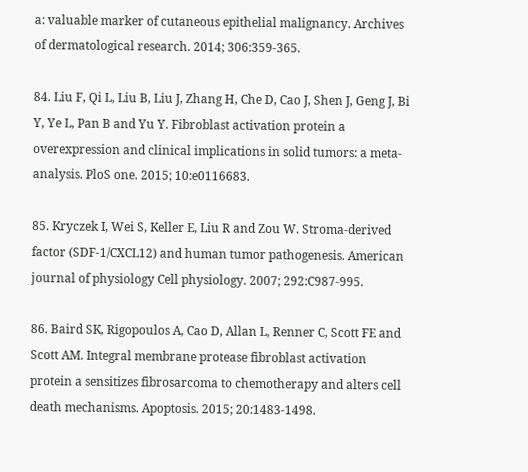a: valuable marker of cutaneous epithelial malignancy. Archives of dermatological research. 2014; 306:359-365.

84. Liu F, Qi L, Liu B, Liu J, Zhang H, Che D, Cao J, Shen J, Geng J, Bi Y, Ye L, Pan B and Yu Y. Fibroblast activation protein a overexpression and clinical implications in solid tumors: a meta-analysis. PloS one. 2015; 10:e0116683.

85. Kryczek I, Wei S, Keller E, Liu R and Zou W. Stroma-derived factor (SDF-1/CXCL12) and human tumor pathogenesis. American journal of physiology Cell physiology. 2007; 292:C987-995.

86. Baird SK, Rigopoulos A, Cao D, Allan L, Renner C, Scott FE and Scott AM. Integral membrane protease fibroblast activation protein a sensitizes fibrosarcoma to chemotherapy and alters cell death mechanisms. Apoptosis. 2015; 20:1483-1498.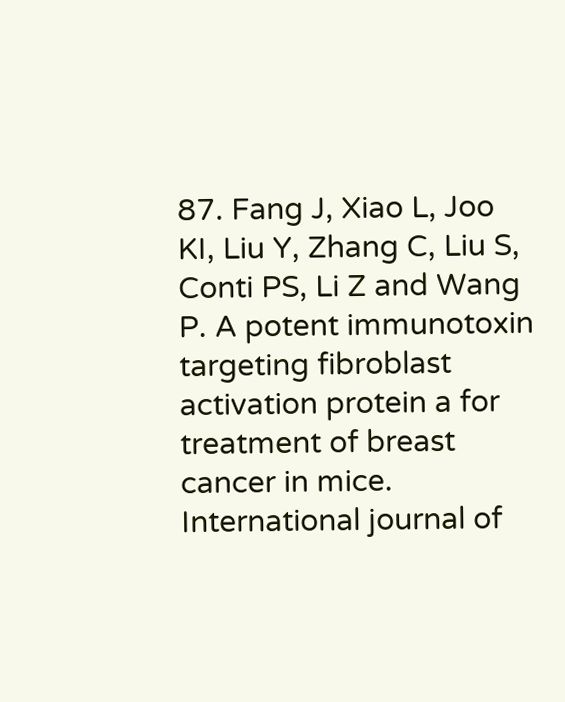87. Fang J, Xiao L, Joo KI, Liu Y, Zhang C, Liu S, Conti PS, Li Z and Wang P. A potent immunotoxin targeting fibroblast activation protein a for treatment of breast cancer in mice. International journal of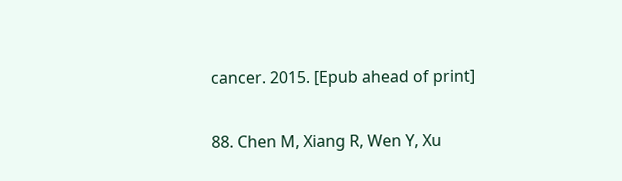cancer. 2015. [Epub ahead of print]

88. Chen M, Xiang R, Wen Y, Xu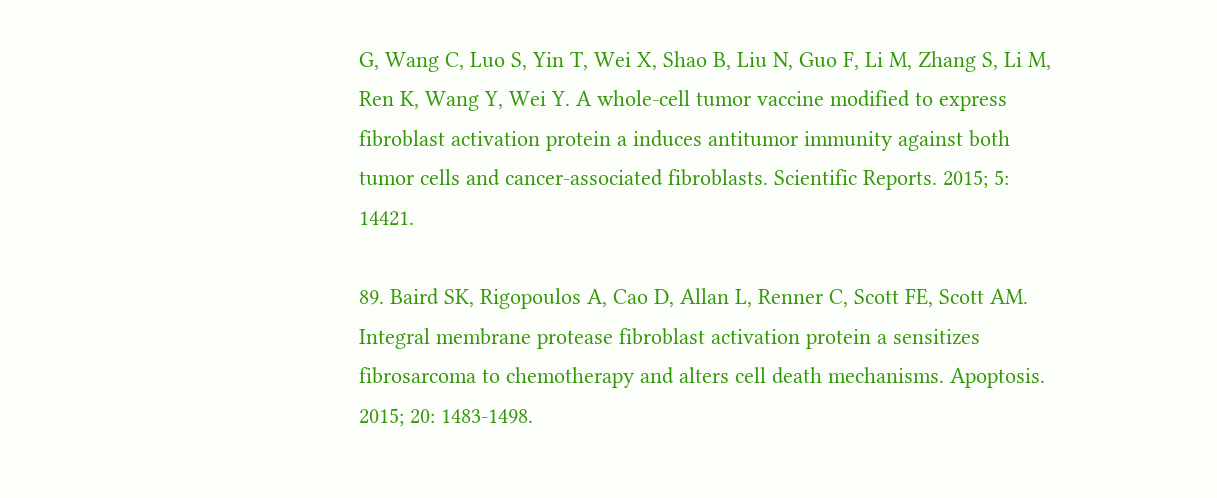G, Wang C, Luo S, Yin T, Wei X, Shao B, Liu N, Guo F, Li M, Zhang S, Li M, Ren K, Wang Y, Wei Y. A whole-cell tumor vaccine modified to express fibroblast activation protein a induces antitumor immunity against both tumor cells and cancer-associated fibroblasts. Scientific Reports. 2015; 5: 14421.

89. Baird SK, Rigopoulos A, Cao D, Allan L, Renner C, Scott FE, Scott AM. Integral membrane protease fibroblast activation protein a sensitizes fibrosarcoma to chemotherapy and alters cell death mechanisms. Apoptosis. 2015; 20: 1483-1498.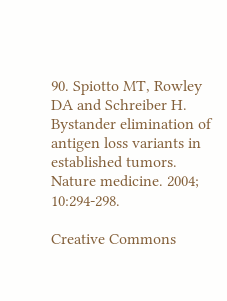90. Spiotto MT, Rowley DA and Schreiber H. Bystander elimination of antigen loss variants in established tumors. Nature medicine. 2004; 10:294-298.

Creative Commons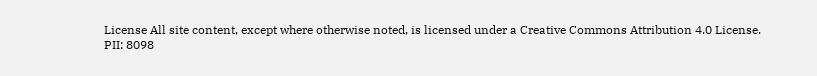License All site content, except where otherwise noted, is licensed under a Creative Commons Attribution 4.0 License.
PII: 8098